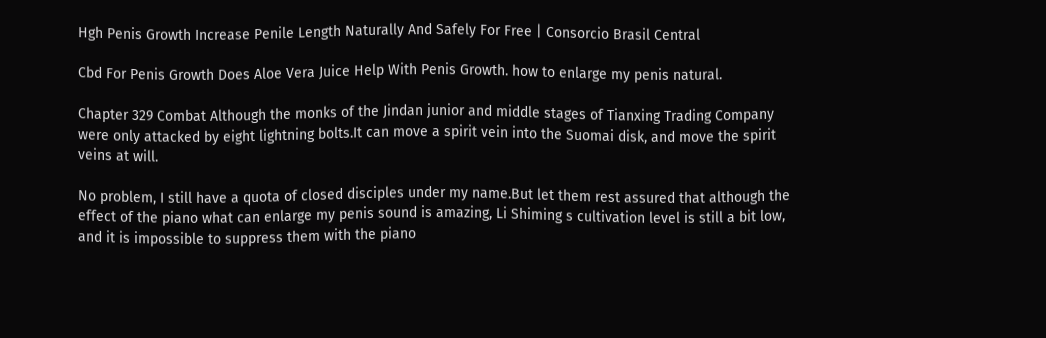Hgh Penis Growth Increase Penile Length Naturally And Safely For Free | Consorcio Brasil Central

Cbd For Penis Growth Does Aloe Vera Juice Help With Penis Growth. how to enlarge my penis natural.

Chapter 329 Combat Although the monks of the Jindan junior and middle stages of Tianxing Trading Company were only attacked by eight lightning bolts.It can move a spirit vein into the Suomai disk, and move the spirit veins at will.

No problem, I still have a quota of closed disciples under my name.But let them rest assured that although the effect of the piano what can enlarge my penis sound is amazing, Li Shiming s cultivation level is still a bit low, and it is impossible to suppress them with the piano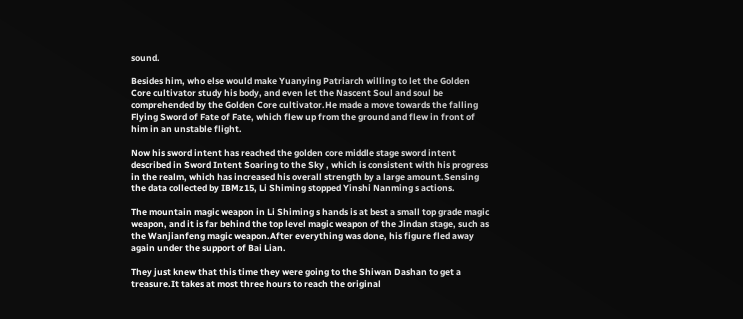sound.

Besides him, who else would make Yuanying Patriarch willing to let the Golden Core cultivator study his body, and even let the Nascent Soul and soul be comprehended by the Golden Core cultivator.He made a move towards the falling Flying Sword of Fate of Fate, which flew up from the ground and flew in front of him in an unstable flight.

Now his sword intent has reached the golden core middle stage sword intent described in Sword Intent Soaring to the Sky , which is consistent with his progress in the realm, which has increased his overall strength by a large amount.Sensing the data collected by IBMz15, Li Shiming stopped Yinshi Nanming s actions.

The mountain magic weapon in Li Shiming s hands is at best a small top grade magic weapon, and it is far behind the top level magic weapon of the Jindan stage, such as the Wanjianfeng magic weapon.After everything was done, his figure fled away again under the support of Bai Lian.

They just knew that this time they were going to the Shiwan Dashan to get a treasure.It takes at most three hours to reach the original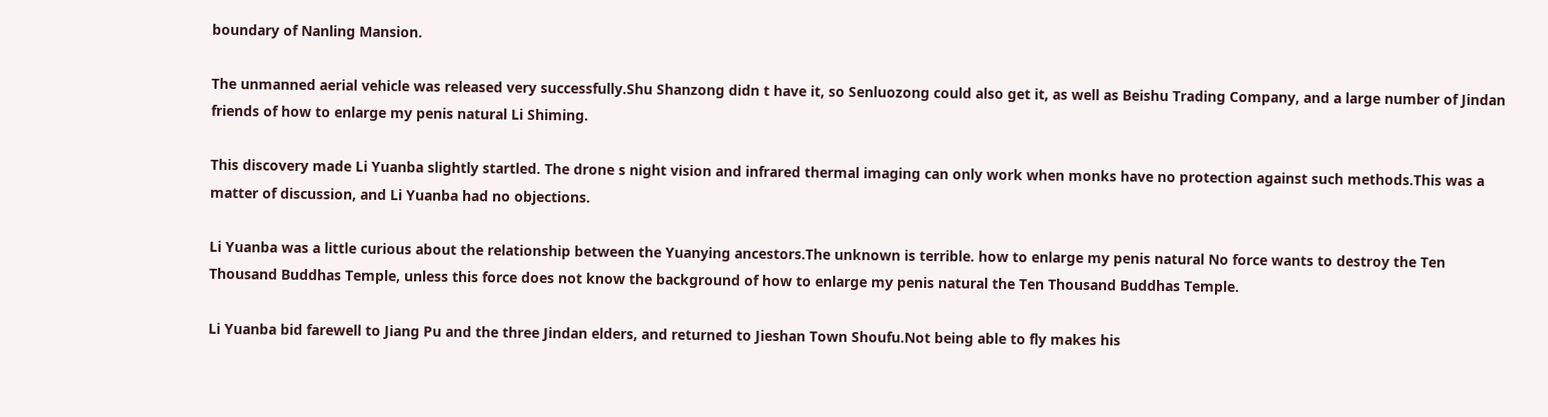boundary of Nanling Mansion.

The unmanned aerial vehicle was released very successfully.Shu Shanzong didn t have it, so Senluozong could also get it, as well as Beishu Trading Company, and a large number of Jindan friends of how to enlarge my penis natural Li Shiming.

This discovery made Li Yuanba slightly startled. The drone s night vision and infrared thermal imaging can only work when monks have no protection against such methods.This was a matter of discussion, and Li Yuanba had no objections.

Li Yuanba was a little curious about the relationship between the Yuanying ancestors.The unknown is terrible. how to enlarge my penis natural No force wants to destroy the Ten Thousand Buddhas Temple, unless this force does not know the background of how to enlarge my penis natural the Ten Thousand Buddhas Temple.

Li Yuanba bid farewell to Jiang Pu and the three Jindan elders, and returned to Jieshan Town Shoufu.Not being able to fly makes his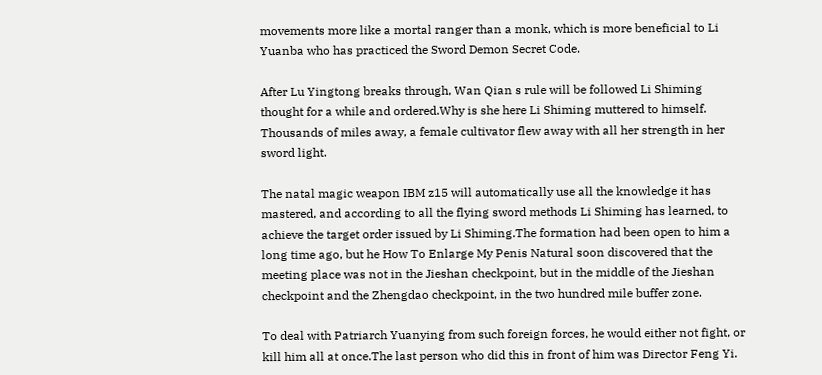movements more like a mortal ranger than a monk, which is more beneficial to Li Yuanba who has practiced the Sword Demon Secret Code.

After Lu Yingtong breaks through, Wan Qian s rule will be followed Li Shiming thought for a while and ordered.Why is she here Li Shiming muttered to himself. Thousands of miles away, a female cultivator flew away with all her strength in her sword light.

The natal magic weapon IBM z15 will automatically use all the knowledge it has mastered, and according to all the flying sword methods Li Shiming has learned, to achieve the target order issued by Li Shiming.The formation had been open to him a long time ago, but he How To Enlarge My Penis Natural soon discovered that the meeting place was not in the Jieshan checkpoint, but in the middle of the Jieshan checkpoint and the Zhengdao checkpoint, in the two hundred mile buffer zone.

To deal with Patriarch Yuanying from such foreign forces, he would either not fight, or kill him all at once.The last person who did this in front of him was Director Feng Yi.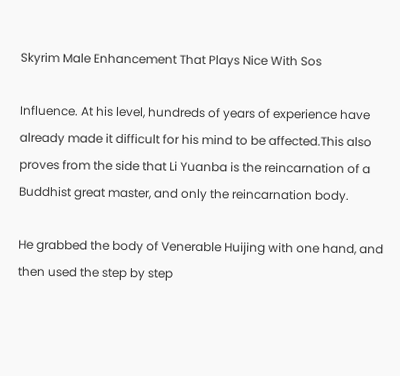Skyrim Male Enhancement That Plays Nice With Sos

Influence. At his level, hundreds of years of experience have already made it difficult for his mind to be affected.This also proves from the side that Li Yuanba is the reincarnation of a Buddhist great master, and only the reincarnation body.

He grabbed the body of Venerable Huijing with one hand, and then used the step by step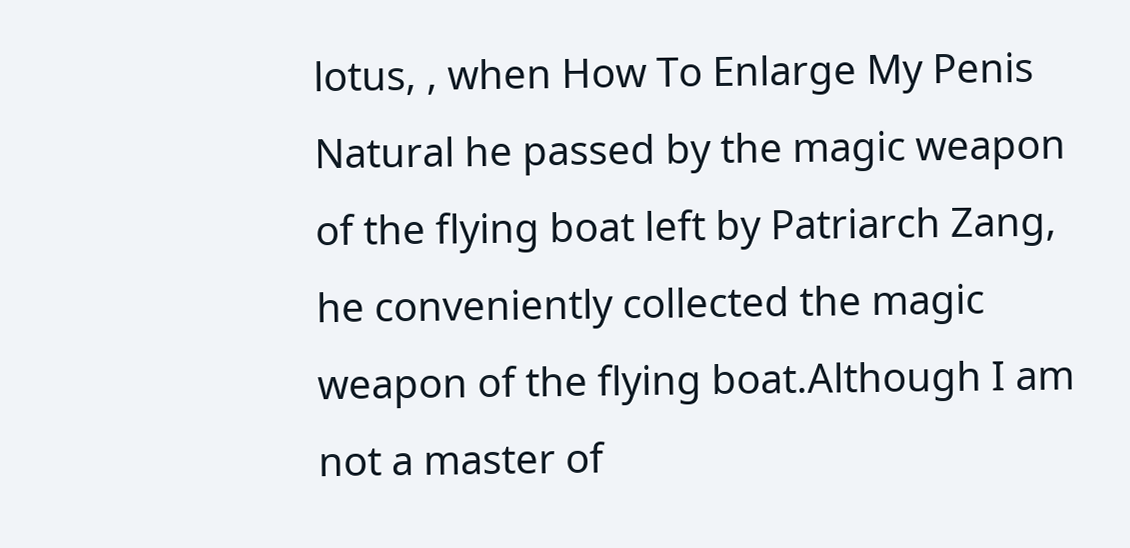lotus, , when How To Enlarge My Penis Natural he passed by the magic weapon of the flying boat left by Patriarch Zang, he conveniently collected the magic weapon of the flying boat.Although I am not a master of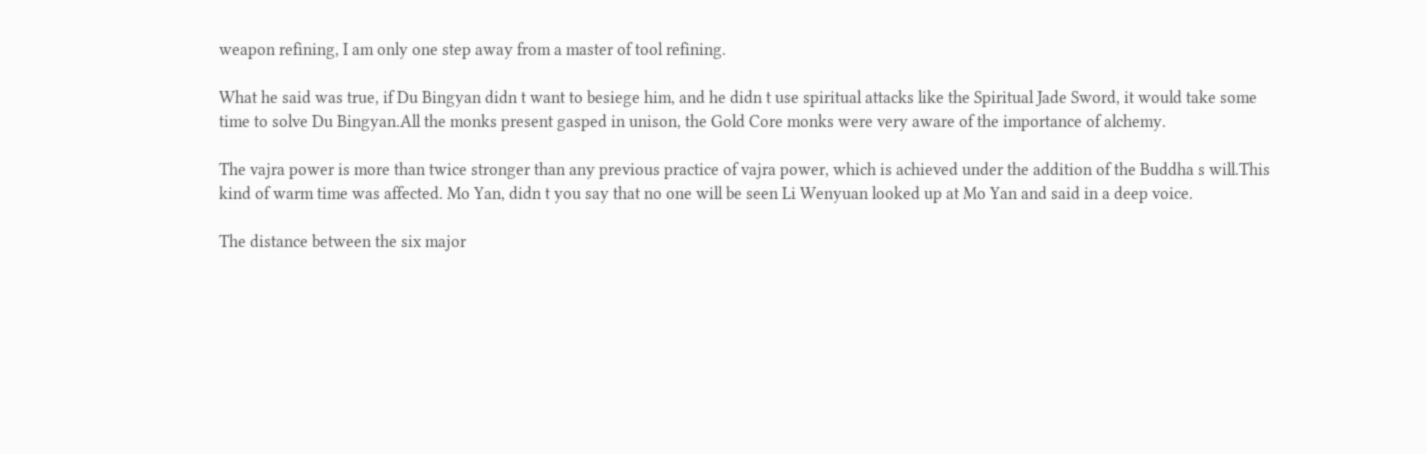weapon refining, I am only one step away from a master of tool refining.

What he said was true, if Du Bingyan didn t want to besiege him, and he didn t use spiritual attacks like the Spiritual Jade Sword, it would take some time to solve Du Bingyan.All the monks present gasped in unison, the Gold Core monks were very aware of the importance of alchemy.

The vajra power is more than twice stronger than any previous practice of vajra power, which is achieved under the addition of the Buddha s will.This kind of warm time was affected. Mo Yan, didn t you say that no one will be seen Li Wenyuan looked up at Mo Yan and said in a deep voice.

The distance between the six major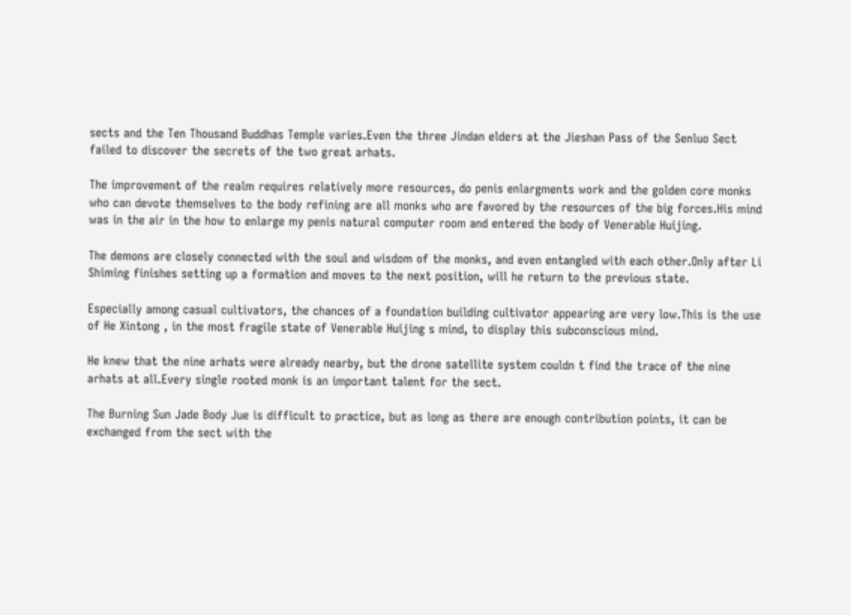sects and the Ten Thousand Buddhas Temple varies.Even the three Jindan elders at the Jieshan Pass of the Senluo Sect failed to discover the secrets of the two great arhats.

The improvement of the realm requires relatively more resources, do penis enlargments work and the golden core monks who can devote themselves to the body refining are all monks who are favored by the resources of the big forces.His mind was in the air in the how to enlarge my penis natural computer room and entered the body of Venerable Huijing.

The demons are closely connected with the soul and wisdom of the monks, and even entangled with each other.Only after Li Shiming finishes setting up a formation and moves to the next position, will he return to the previous state.

Especially among casual cultivators, the chances of a foundation building cultivator appearing are very low.This is the use of He Xintong , in the most fragile state of Venerable Huijing s mind, to display this subconscious mind.

He knew that the nine arhats were already nearby, but the drone satellite system couldn t find the trace of the nine arhats at all.Every single rooted monk is an important talent for the sect.

The Burning Sun Jade Body Jue is difficult to practice, but as long as there are enough contribution points, it can be exchanged from the sect with the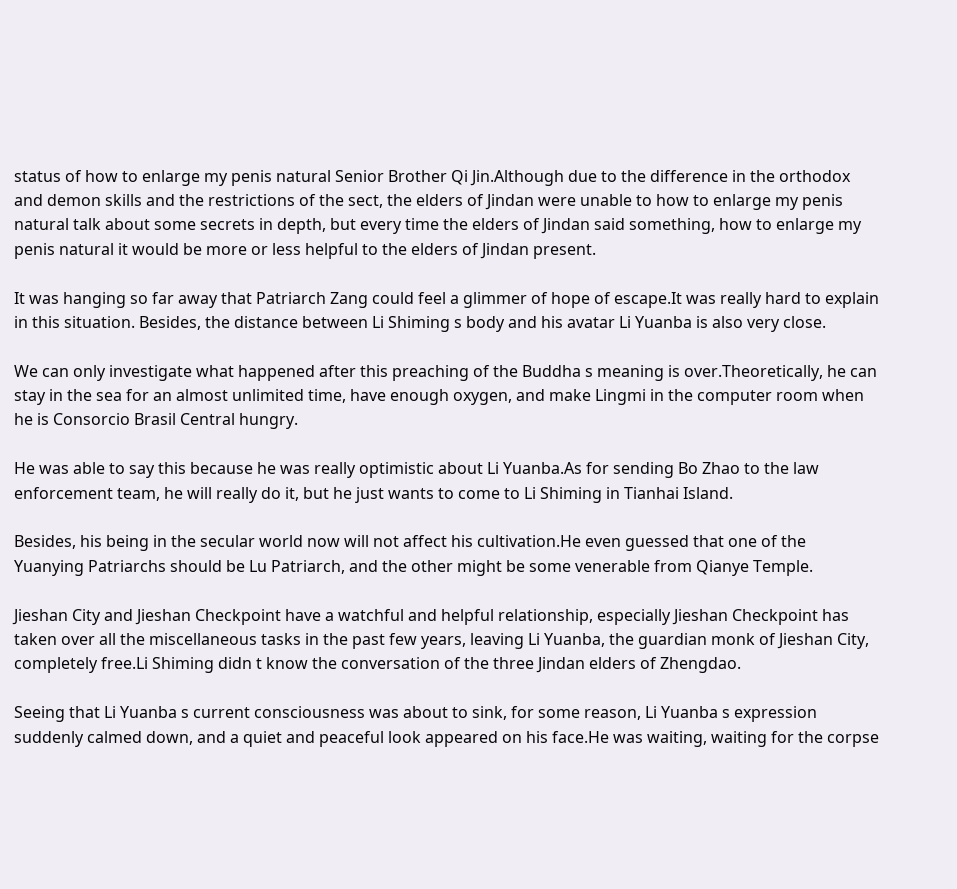status of how to enlarge my penis natural Senior Brother Qi Jin.Although due to the difference in the orthodox and demon skills and the restrictions of the sect, the elders of Jindan were unable to how to enlarge my penis natural talk about some secrets in depth, but every time the elders of Jindan said something, how to enlarge my penis natural it would be more or less helpful to the elders of Jindan present.

It was hanging so far away that Patriarch Zang could feel a glimmer of hope of escape.It was really hard to explain in this situation. Besides, the distance between Li Shiming s body and his avatar Li Yuanba is also very close.

We can only investigate what happened after this preaching of the Buddha s meaning is over.Theoretically, he can stay in the sea for an almost unlimited time, have enough oxygen, and make Lingmi in the computer room when he is Consorcio Brasil Central hungry.

He was able to say this because he was really optimistic about Li Yuanba.As for sending Bo Zhao to the law enforcement team, he will really do it, but he just wants to come to Li Shiming in Tianhai Island.

Besides, his being in the secular world now will not affect his cultivation.He even guessed that one of the Yuanying Patriarchs should be Lu Patriarch, and the other might be some venerable from Qianye Temple.

Jieshan City and Jieshan Checkpoint have a watchful and helpful relationship, especially Jieshan Checkpoint has taken over all the miscellaneous tasks in the past few years, leaving Li Yuanba, the guardian monk of Jieshan City, completely free.Li Shiming didn t know the conversation of the three Jindan elders of Zhengdao.

Seeing that Li Yuanba s current consciousness was about to sink, for some reason, Li Yuanba s expression suddenly calmed down, and a quiet and peaceful look appeared on his face.He was waiting, waiting for the corpse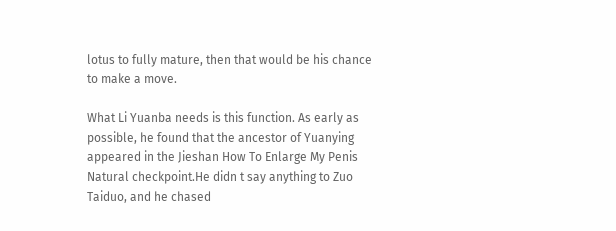lotus to fully mature, then that would be his chance to make a move.

What Li Yuanba needs is this function. As early as possible, he found that the ancestor of Yuanying appeared in the Jieshan How To Enlarge My Penis Natural checkpoint.He didn t say anything to Zuo Taiduo, and he chased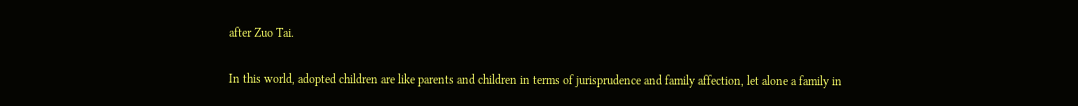after Zuo Tai.

In this world, adopted children are like parents and children in terms of jurisprudence and family affection, let alone a family in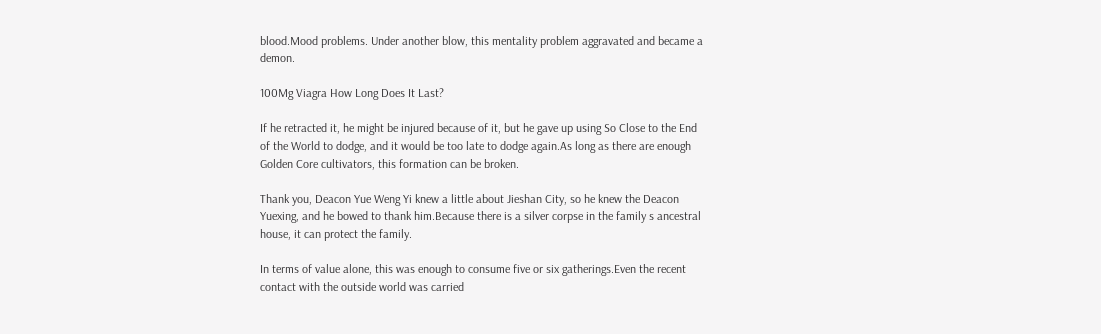blood.Mood problems. Under another blow, this mentality problem aggravated and became a demon.

100Mg Viagra How Long Does It Last?

If he retracted it, he might be injured because of it, but he gave up using So Close to the End of the World to dodge, and it would be too late to dodge again.As long as there are enough Golden Core cultivators, this formation can be broken.

Thank you, Deacon Yue Weng Yi knew a little about Jieshan City, so he knew the Deacon Yuexing, and he bowed to thank him.Because there is a silver corpse in the family s ancestral house, it can protect the family.

In terms of value alone, this was enough to consume five or six gatherings.Even the recent contact with the outside world was carried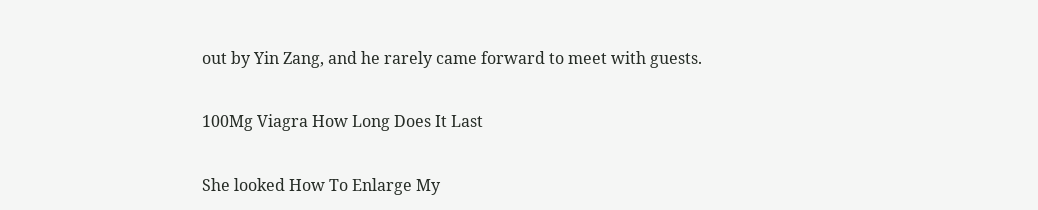out by Yin Zang, and he rarely came forward to meet with guests.

100Mg Viagra How Long Does It Last

She looked How To Enlarge My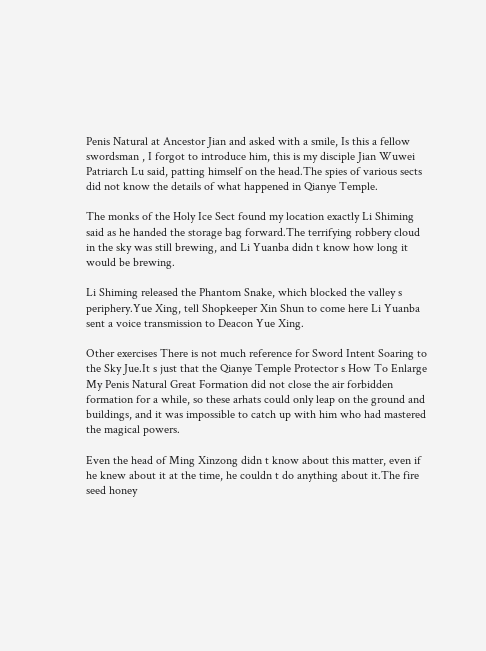Penis Natural at Ancestor Jian and asked with a smile, Is this a fellow swordsman , I forgot to introduce him, this is my disciple Jian Wuwei Patriarch Lu said, patting himself on the head.The spies of various sects did not know the details of what happened in Qianye Temple.

The monks of the Holy Ice Sect found my location exactly Li Shiming said as he handed the storage bag forward.The terrifying robbery cloud in the sky was still brewing, and Li Yuanba didn t know how long it would be brewing.

Li Shiming released the Phantom Snake, which blocked the valley s periphery.Yue Xing, tell Shopkeeper Xin Shun to come here Li Yuanba sent a voice transmission to Deacon Yue Xing.

Other exercises There is not much reference for Sword Intent Soaring to the Sky Jue.It s just that the Qianye Temple Protector s How To Enlarge My Penis Natural Great Formation did not close the air forbidden formation for a while, so these arhats could only leap on the ground and buildings, and it was impossible to catch up with him who had mastered the magical powers.

Even the head of Ming Xinzong didn t know about this matter, even if he knew about it at the time, he couldn t do anything about it.The fire seed honey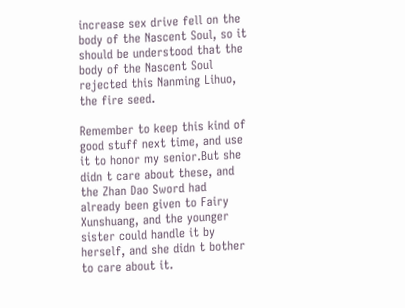increase sex drive fell on the body of the Nascent Soul, so it should be understood that the body of the Nascent Soul rejected this Nanming Lihuo, the fire seed.

Remember to keep this kind of good stuff next time, and use it to honor my senior.But she didn t care about these, and the Zhan Dao Sword had already been given to Fairy Xunshuang, and the younger sister could handle it by herself, and she didn t bother to care about it.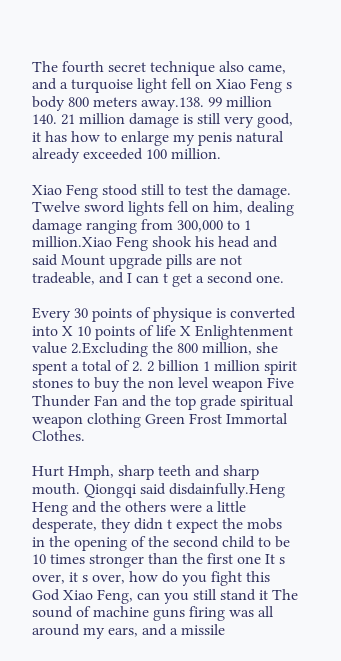The fourth secret technique also came, and a turquoise light fell on Xiao Feng s body 800 meters away.138. 99 million 140. 21 million damage is still very good, it has how to enlarge my penis natural already exceeded 100 million.

Xiao Feng stood still to test the damage. Twelve sword lights fell on him, dealing damage ranging from 300,000 to 1 million.Xiao Feng shook his head and said Mount upgrade pills are not tradeable, and I can t get a second one.

Every 30 points of physique is converted into X 10 points of life X Enlightenment value 2.Excluding the 800 million, she spent a total of 2. 2 billion 1 million spirit stones to buy the non level weapon Five Thunder Fan and the top grade spiritual weapon clothing Green Frost Immortal Clothes.

Hurt Hmph, sharp teeth and sharp mouth. Qiongqi said disdainfully.Heng Heng and the others were a little desperate, they didn t expect the mobs in the opening of the second child to be 10 times stronger than the first one It s over, it s over, how do you fight this God Xiao Feng, can you still stand it The sound of machine guns firing was all around my ears, and a missile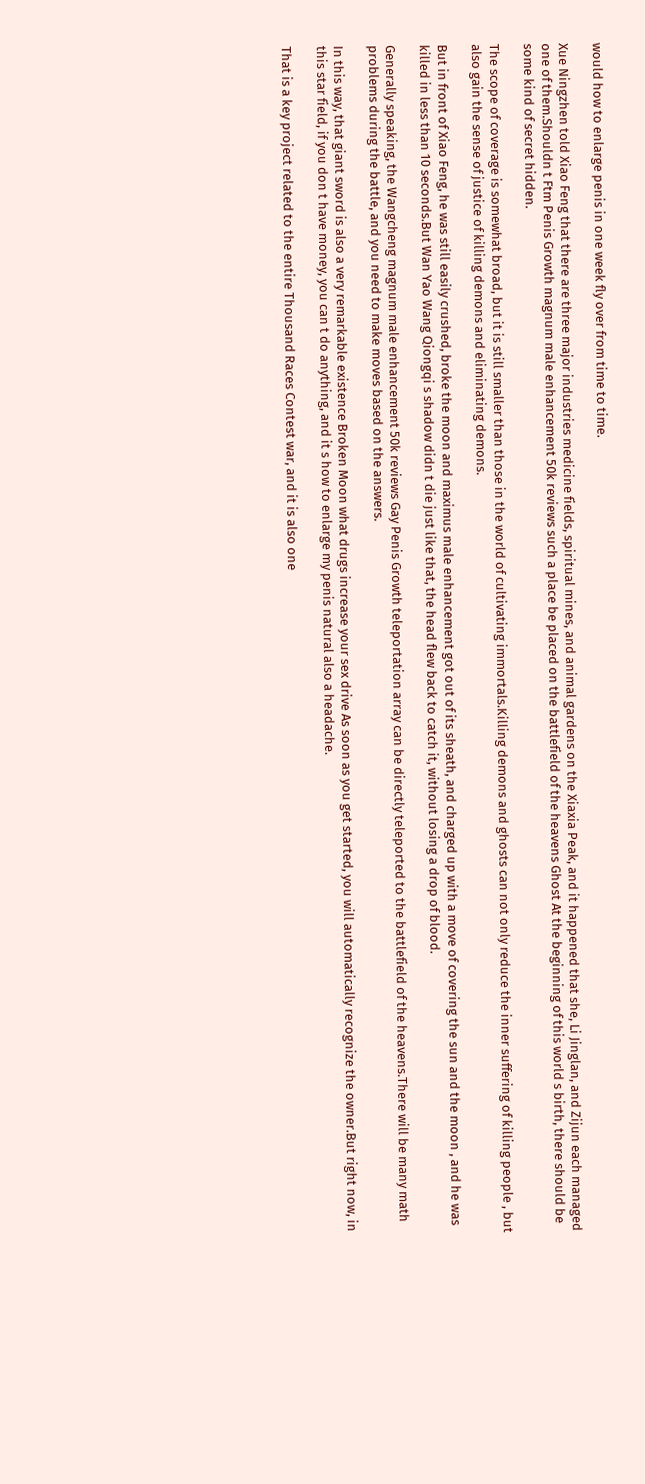would how to enlarge penis in one week fly over from time to time.

Xue Ningzhen told Xiao Feng that there are three major industries medicine fields, spiritual mines, and animal gardens on the Xiaxia Peak, and it happened that she, Li Jinglan, and Zijun each managed one of them.Shouldn t Ftm Penis Growth magnum male enhancement 50k reviews such a place be placed on the battlefield of the heavens Ghost At the beginning of this world s birth, there should be some kind of secret hidden.

The scope of coverage is somewhat broad, but it is still smaller than those in the world of cultivating immortals.Killing demons and ghosts can not only reduce the inner suffering of killing people , but also gain the sense of justice of killing demons and eliminating demons.

But in front of Xiao Feng, he was still easily crushed, broke the moon and maximus male enhancement got out of its sheath, and charged up with a move of covering the sun and the moon , and he was killed in less than 10 seconds.But Wan Yao Wang Qiongqi s shadow didn t die just like that, the head flew back to catch it, without losing a drop of blood.

Generally speaking, the Wangcheng magnum male enhancement 50k reviews Gay Penis Growth teleportation array can be directly teleported to the battlefield of the heavens.There will be many math problems during the battle, and you need to make moves based on the answers.

In this way, that giant sword is also a very remarkable existence Broken Moon what drugs increase your sex drive As soon as you get started, you will automatically recognize the owner.But right now, in this star field, if you don t have money, you can t do anything, and it s how to enlarge my penis natural also a headache.

That is a key project related to the entire Thousand Races Contest war, and it is also one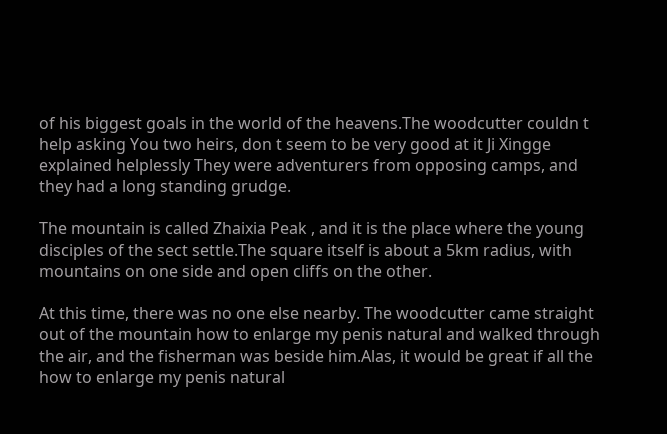of his biggest goals in the world of the heavens.The woodcutter couldn t help asking You two heirs, don t seem to be very good at it Ji Xingge explained helplessly They were adventurers from opposing camps, and they had a long standing grudge.

The mountain is called Zhaixia Peak , and it is the place where the young disciples of the sect settle.The square itself is about a 5km radius, with mountains on one side and open cliffs on the other.

At this time, there was no one else nearby. The woodcutter came straight out of the mountain how to enlarge my penis natural and walked through the air, and the fisherman was beside him.Alas, it would be great if all the how to enlarge my penis natural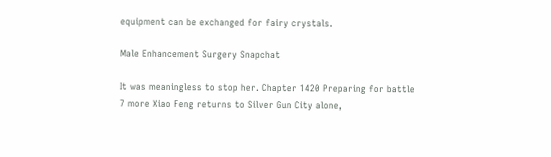equipment can be exchanged for fairy crystals.

Male Enhancement Surgery Snapchat

It was meaningless to stop her. Chapter 1420 Preparing for battle 7 more Xiao Feng returns to Silver Gun City alone,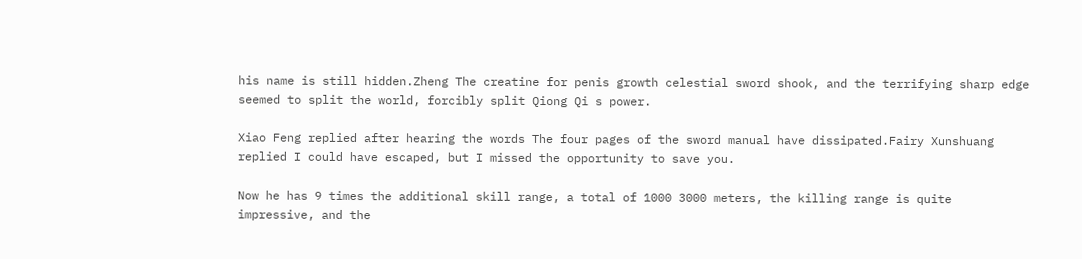his name is still hidden.Zheng The creatine for penis growth celestial sword shook, and the terrifying sharp edge seemed to split the world, forcibly split Qiong Qi s power.

Xiao Feng replied after hearing the words The four pages of the sword manual have dissipated.Fairy Xunshuang replied I could have escaped, but I missed the opportunity to save you.

Now he has 9 times the additional skill range, a total of 1000 3000 meters, the killing range is quite impressive, and the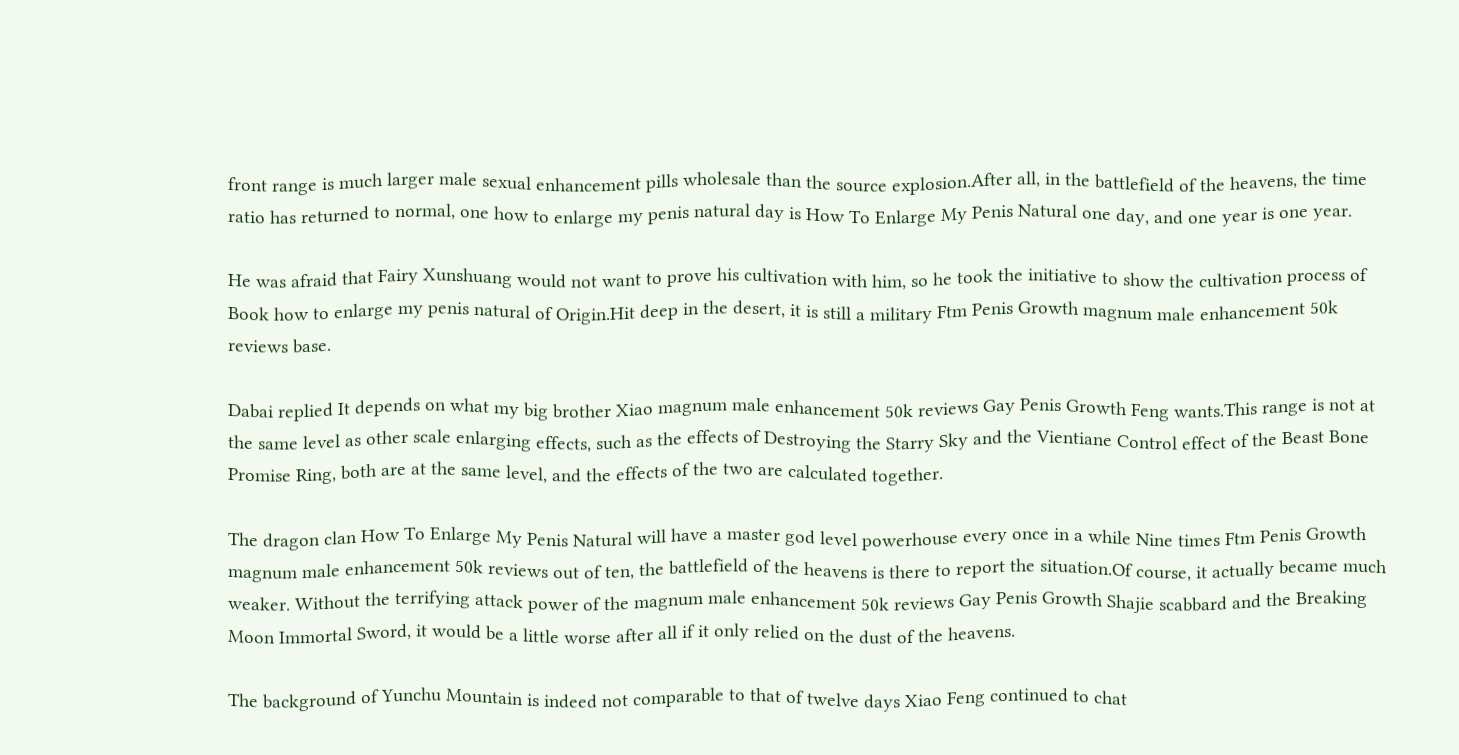front range is much larger male sexual enhancement pills wholesale than the source explosion.After all, in the battlefield of the heavens, the time ratio has returned to normal, one how to enlarge my penis natural day is How To Enlarge My Penis Natural one day, and one year is one year.

He was afraid that Fairy Xunshuang would not want to prove his cultivation with him, so he took the initiative to show the cultivation process of Book how to enlarge my penis natural of Origin.Hit deep in the desert, it is still a military Ftm Penis Growth magnum male enhancement 50k reviews base.

Dabai replied It depends on what my big brother Xiao magnum male enhancement 50k reviews Gay Penis Growth Feng wants.This range is not at the same level as other scale enlarging effects, such as the effects of Destroying the Starry Sky and the Vientiane Control effect of the Beast Bone Promise Ring, both are at the same level, and the effects of the two are calculated together.

The dragon clan How To Enlarge My Penis Natural will have a master god level powerhouse every once in a while Nine times Ftm Penis Growth magnum male enhancement 50k reviews out of ten, the battlefield of the heavens is there to report the situation.Of course, it actually became much weaker. Without the terrifying attack power of the magnum male enhancement 50k reviews Gay Penis Growth Shajie scabbard and the Breaking Moon Immortal Sword, it would be a little worse after all if it only relied on the dust of the heavens.

The background of Yunchu Mountain is indeed not comparable to that of twelve days Xiao Feng continued to chat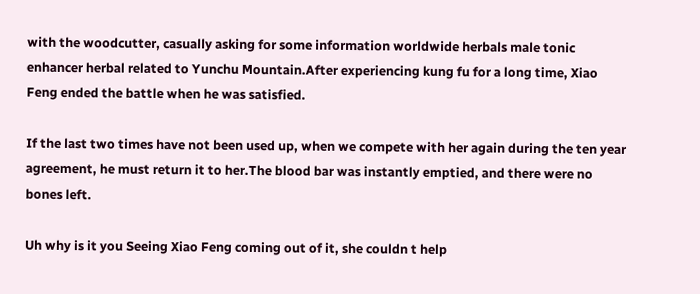with the woodcutter, casually asking for some information worldwide herbals male tonic enhancer herbal related to Yunchu Mountain.After experiencing kung fu for a long time, Xiao Feng ended the battle when he was satisfied.

If the last two times have not been used up, when we compete with her again during the ten year agreement, he must return it to her.The blood bar was instantly emptied, and there were no bones left.

Uh why is it you Seeing Xiao Feng coming out of it, she couldn t help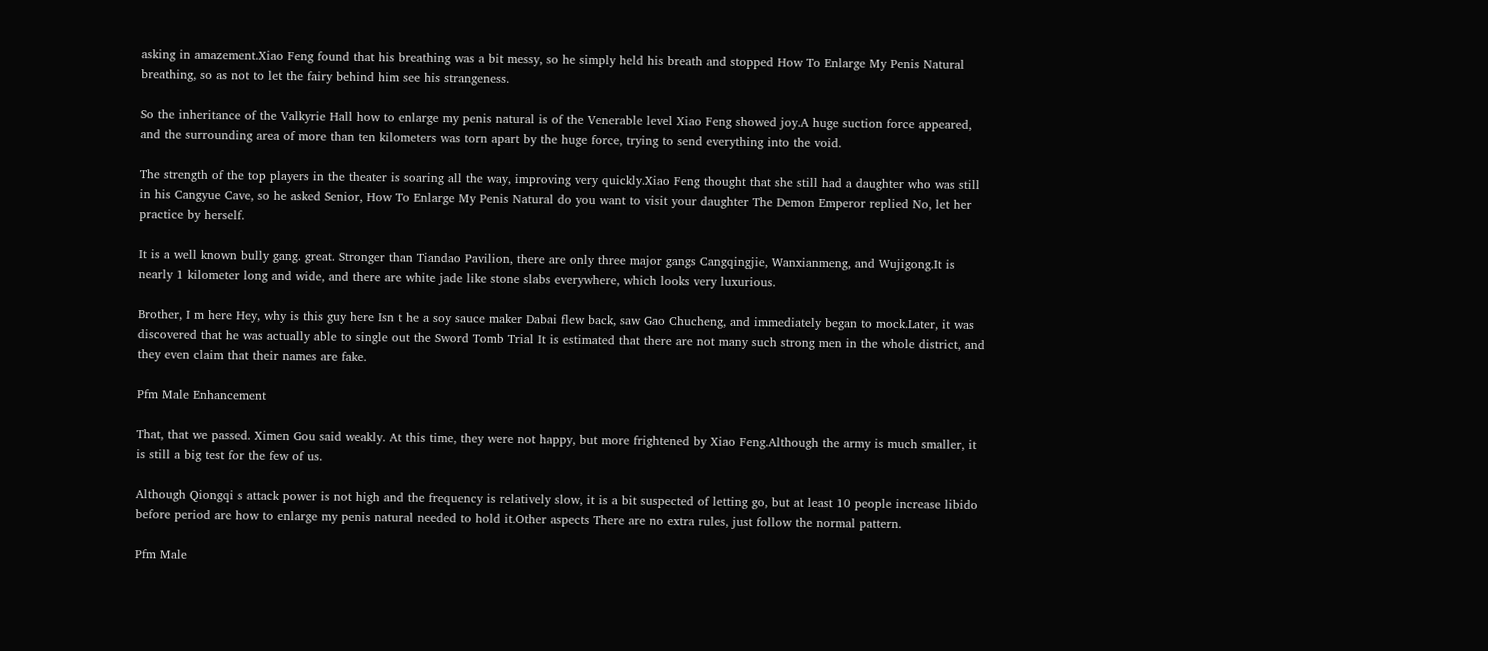asking in amazement.Xiao Feng found that his breathing was a bit messy, so he simply held his breath and stopped How To Enlarge My Penis Natural breathing, so as not to let the fairy behind him see his strangeness.

So the inheritance of the Valkyrie Hall how to enlarge my penis natural is of the Venerable level Xiao Feng showed joy.A huge suction force appeared, and the surrounding area of more than ten kilometers was torn apart by the huge force, trying to send everything into the void.

The strength of the top players in the theater is soaring all the way, improving very quickly.Xiao Feng thought that she still had a daughter who was still in his Cangyue Cave, so he asked Senior, How To Enlarge My Penis Natural do you want to visit your daughter The Demon Emperor replied No, let her practice by herself.

It is a well known bully gang. great. Stronger than Tiandao Pavilion, there are only three major gangs Cangqingjie, Wanxianmeng, and Wujigong.It is nearly 1 kilometer long and wide, and there are white jade like stone slabs everywhere, which looks very luxurious.

Brother, I m here Hey, why is this guy here Isn t he a soy sauce maker Dabai flew back, saw Gao Chucheng, and immediately began to mock.Later, it was discovered that he was actually able to single out the Sword Tomb Trial It is estimated that there are not many such strong men in the whole district, and they even claim that their names are fake.

Pfm Male Enhancement

That, that we passed. Ximen Gou said weakly. At this time, they were not happy, but more frightened by Xiao Feng.Although the army is much smaller, it is still a big test for the few of us.

Although Qiongqi s attack power is not high and the frequency is relatively slow, it is a bit suspected of letting go, but at least 10 people increase libido before period are how to enlarge my penis natural needed to hold it.Other aspects There are no extra rules, just follow the normal pattern.

Pfm Male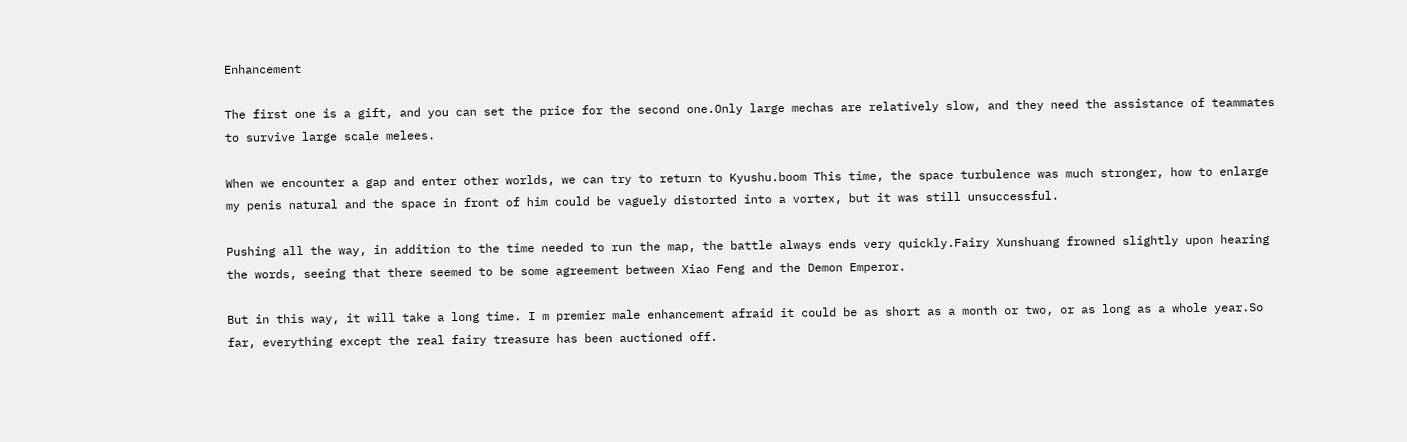Enhancement

The first one is a gift, and you can set the price for the second one.Only large mechas are relatively slow, and they need the assistance of teammates to survive large scale melees.

When we encounter a gap and enter other worlds, we can try to return to Kyushu.boom This time, the space turbulence was much stronger, how to enlarge my penis natural and the space in front of him could be vaguely distorted into a vortex, but it was still unsuccessful.

Pushing all the way, in addition to the time needed to run the map, the battle always ends very quickly.Fairy Xunshuang frowned slightly upon hearing the words, seeing that there seemed to be some agreement between Xiao Feng and the Demon Emperor.

But in this way, it will take a long time. I m premier male enhancement afraid it could be as short as a month or two, or as long as a whole year.So far, everything except the real fairy treasure has been auctioned off.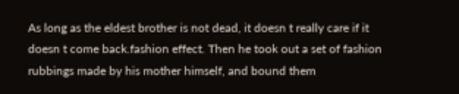As long as the eldest brother is not dead, it doesn t really care if it doesn t come back.fashion effect. Then he took out a set of fashion rubbings made by his mother himself, and bound them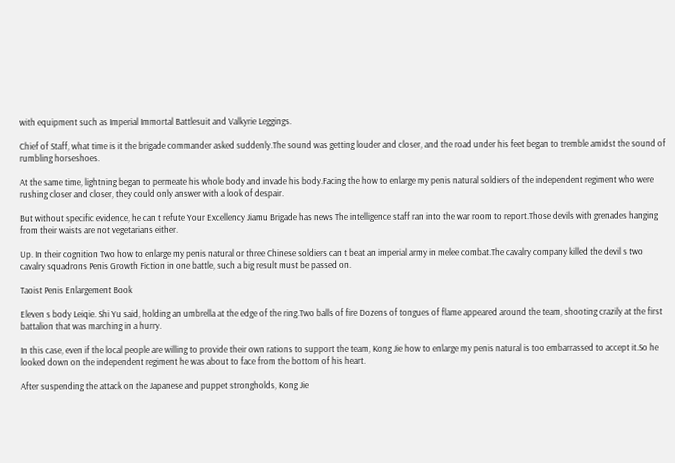with equipment such as Imperial Immortal Battlesuit and Valkyrie Leggings.

Chief of Staff, what time is it the brigade commander asked suddenly.The sound was getting louder and closer, and the road under his feet began to tremble amidst the sound of rumbling horseshoes.

At the same time, lightning began to permeate his whole body and invade his body.Facing the how to enlarge my penis natural soldiers of the independent regiment who were rushing closer and closer, they could only answer with a look of despair.

But without specific evidence, he can t refute Your Excellency Jiamu Brigade has news The intelligence staff ran into the war room to report.Those devils with grenades hanging from their waists are not vegetarians either.

Up. In their cognition Two how to enlarge my penis natural or three Chinese soldiers can t beat an imperial army in melee combat.The cavalry company killed the devil s two cavalry squadrons Penis Growth Fiction in one battle, such a big result must be passed on.

Taoist Penis Enlargement Book

Eleven s body Leiqie. Shi Yu said, holding an umbrella at the edge of the ring.Two balls of fire Dozens of tongues of flame appeared around the team, shooting crazily at the first battalion that was marching in a hurry.

In this case, even if the local people are willing to provide their own rations to support the team, Kong Jie how to enlarge my penis natural is too embarrassed to accept it.So he looked down on the independent regiment he was about to face from the bottom of his heart.

After suspending the attack on the Japanese and puppet strongholds, Kong Jie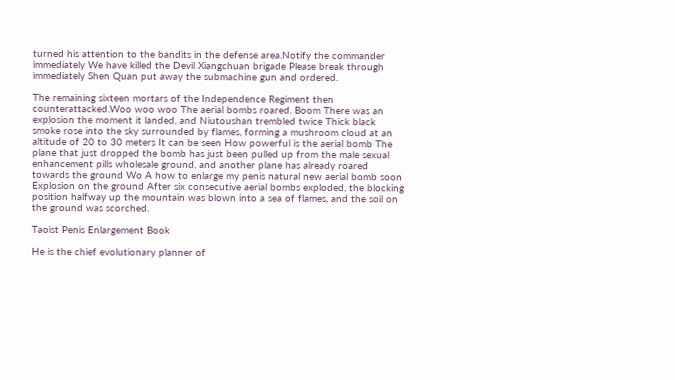turned his attention to the bandits in the defense area.Notify the commander immediately We have killed the Devil Xiangchuan brigade Please break through immediately Shen Quan put away the submachine gun and ordered.

The remaining sixteen mortars of the Independence Regiment then counterattacked.Woo woo woo The aerial bombs roared. Boom There was an explosion the moment it landed, and Niutoushan trembled twice Thick black smoke rose into the sky surrounded by flames, forming a mushroom cloud at an altitude of 20 to 30 meters It can be seen How powerful is the aerial bomb The plane that just dropped the bomb has just been pulled up from the male sexual enhancement pills wholesale ground, and another plane has already roared towards the ground Wo A how to enlarge my penis natural new aerial bomb soon Explosion on the ground After six consecutive aerial bombs exploded, the blocking position halfway up the mountain was blown into a sea of flames, and the soil on the ground was scorched.

Taoist Penis Enlargement Book

He is the chief evolutionary planner of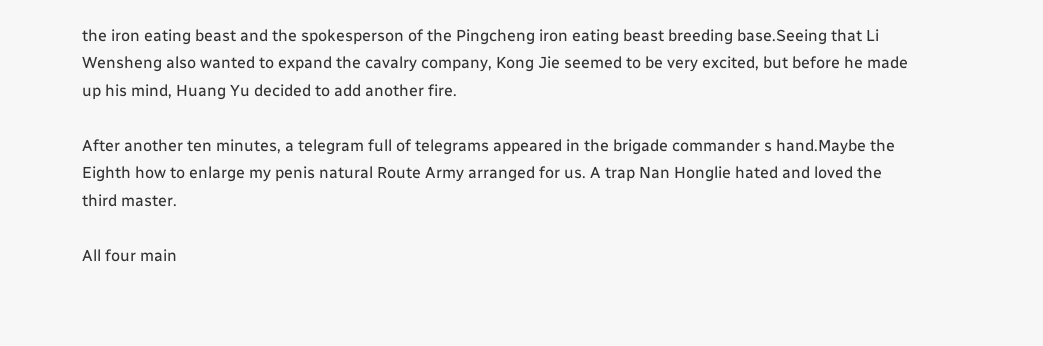the iron eating beast and the spokesperson of the Pingcheng iron eating beast breeding base.Seeing that Li Wensheng also wanted to expand the cavalry company, Kong Jie seemed to be very excited, but before he made up his mind, Huang Yu decided to add another fire.

After another ten minutes, a telegram full of telegrams appeared in the brigade commander s hand.Maybe the Eighth how to enlarge my penis natural Route Army arranged for us. A trap Nan Honglie hated and loved the third master.

All four main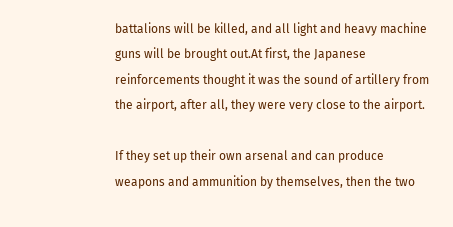battalions will be killed, and all light and heavy machine guns will be brought out.At first, the Japanese reinforcements thought it was the sound of artillery from the airport, after all, they were very close to the airport.

If they set up their own arsenal and can produce weapons and ammunition by themselves, then the two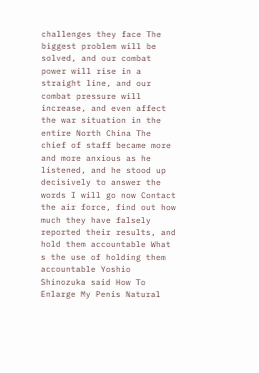challenges they face The biggest problem will be solved, and our combat power will rise in a straight line, and our combat pressure will increase, and even affect the war situation in the entire North China The chief of staff became more and more anxious as he listened, and he stood up decisively to answer the words I will go now Contact the air force, find out how much they have falsely reported their results, and hold them accountable What s the use of holding them accountable Yoshio Shinozuka said How To Enlarge My Penis Natural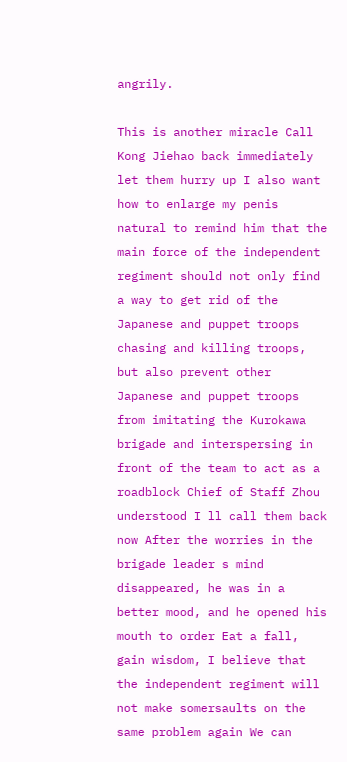angrily.

This is another miracle Call Kong Jiehao back immediately let them hurry up I also want how to enlarge my penis natural to remind him that the main force of the independent regiment should not only find a way to get rid of the Japanese and puppet troops chasing and killing troops, but also prevent other Japanese and puppet troops from imitating the Kurokawa brigade and interspersing in front of the team to act as a roadblock Chief of Staff Zhou understood I ll call them back now After the worries in the brigade leader s mind disappeared, he was in a better mood, and he opened his mouth to order Eat a fall, gain wisdom, I believe that the independent regiment will not make somersaults on the same problem again We can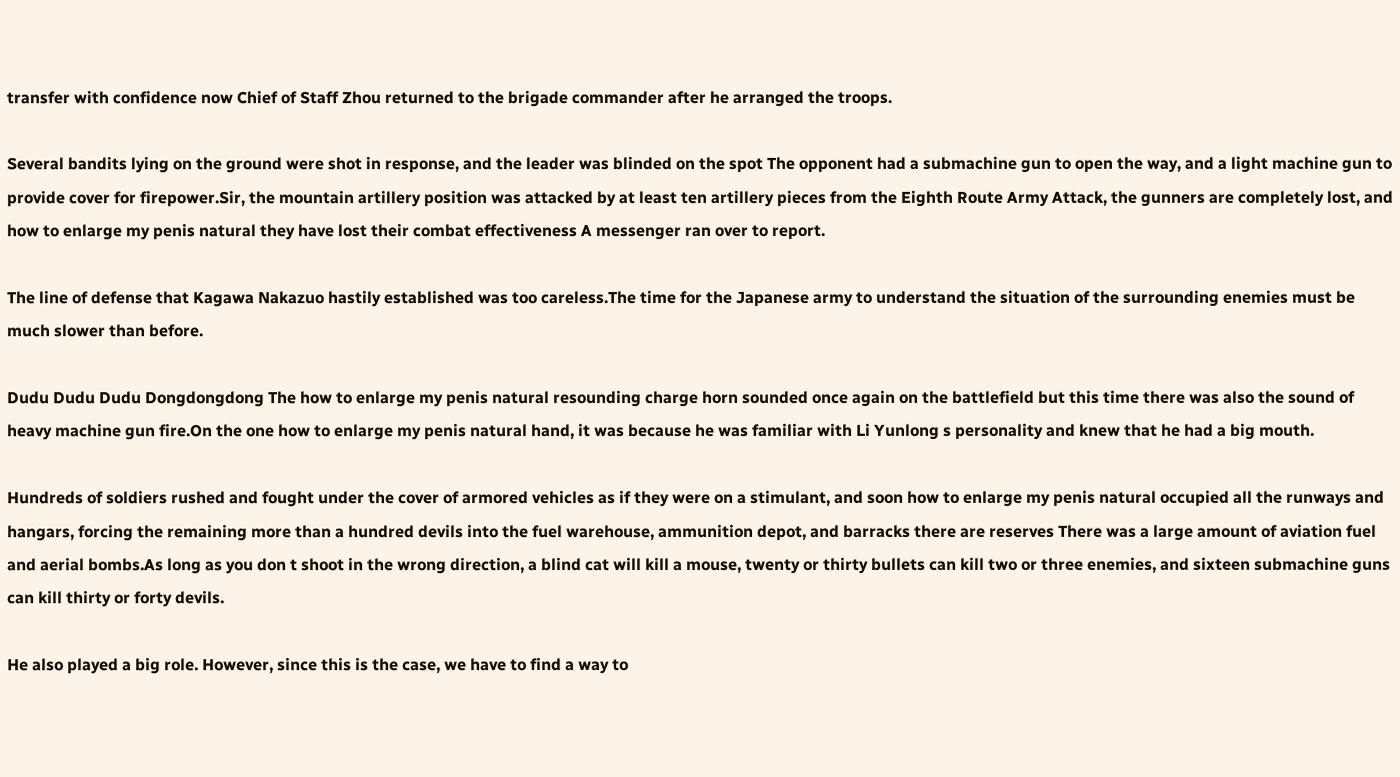transfer with confidence now Chief of Staff Zhou returned to the brigade commander after he arranged the troops.

Several bandits lying on the ground were shot in response, and the leader was blinded on the spot The opponent had a submachine gun to open the way, and a light machine gun to provide cover for firepower.Sir, the mountain artillery position was attacked by at least ten artillery pieces from the Eighth Route Army Attack, the gunners are completely lost, and how to enlarge my penis natural they have lost their combat effectiveness A messenger ran over to report.

The line of defense that Kagawa Nakazuo hastily established was too careless.The time for the Japanese army to understand the situation of the surrounding enemies must be much slower than before.

Dudu Dudu Dudu Dongdongdong The how to enlarge my penis natural resounding charge horn sounded once again on the battlefield but this time there was also the sound of heavy machine gun fire.On the one how to enlarge my penis natural hand, it was because he was familiar with Li Yunlong s personality and knew that he had a big mouth.

Hundreds of soldiers rushed and fought under the cover of armored vehicles as if they were on a stimulant, and soon how to enlarge my penis natural occupied all the runways and hangars, forcing the remaining more than a hundred devils into the fuel warehouse, ammunition depot, and barracks there are reserves There was a large amount of aviation fuel and aerial bombs.As long as you don t shoot in the wrong direction, a blind cat will kill a mouse, twenty or thirty bullets can kill two or three enemies, and sixteen submachine guns can kill thirty or forty devils.

He also played a big role. However, since this is the case, we have to find a way to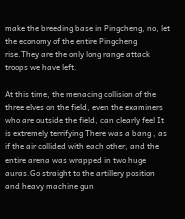make the breeding base in Pingcheng, no, let the economy of the entire Pingcheng rise.They are the only long range attack troops we have left.

At this time, the menacing collision of the three elves on the field, even the examiners who are outside the field, can clearly feel It is extremely terrifying There was a bang , as if the air collided with each other, and the entire arena was wrapped in two huge auras.Go straight to the artillery position and heavy machine gun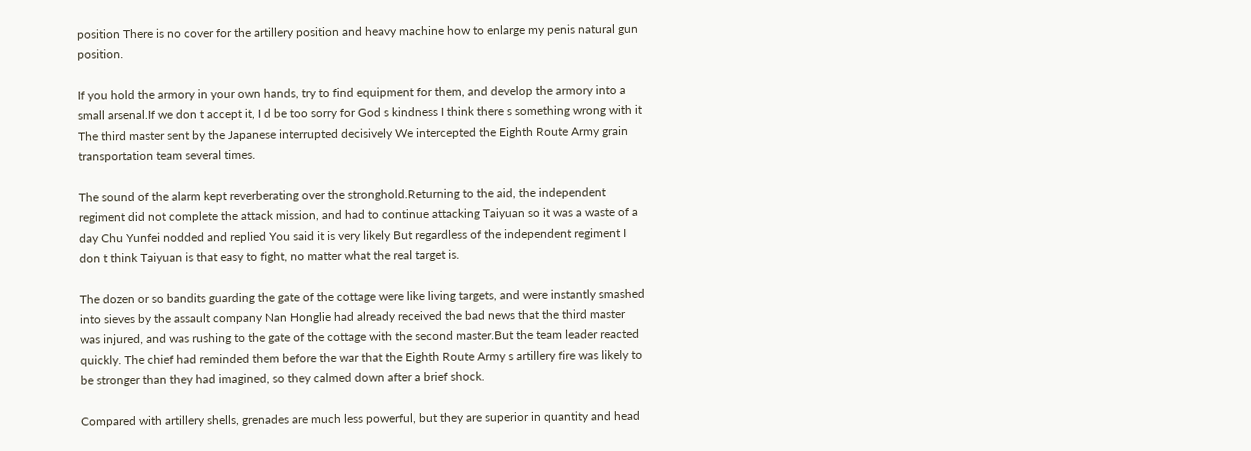position There is no cover for the artillery position and heavy machine how to enlarge my penis natural gun position.

If you hold the armory in your own hands, try to find equipment for them, and develop the armory into a small arsenal.If we don t accept it, I d be too sorry for God s kindness I think there s something wrong with it The third master sent by the Japanese interrupted decisively We intercepted the Eighth Route Army grain transportation team several times.

The sound of the alarm kept reverberating over the stronghold.Returning to the aid, the independent regiment did not complete the attack mission, and had to continue attacking Taiyuan so it was a waste of a day Chu Yunfei nodded and replied You said it is very likely But regardless of the independent regiment I don t think Taiyuan is that easy to fight, no matter what the real target is.

The dozen or so bandits guarding the gate of the cottage were like living targets, and were instantly smashed into sieves by the assault company Nan Honglie had already received the bad news that the third master was injured, and was rushing to the gate of the cottage with the second master.But the team leader reacted quickly. The chief had reminded them before the war that the Eighth Route Army s artillery fire was likely to be stronger than they had imagined, so they calmed down after a brief shock.

Compared with artillery shells, grenades are much less powerful, but they are superior in quantity and head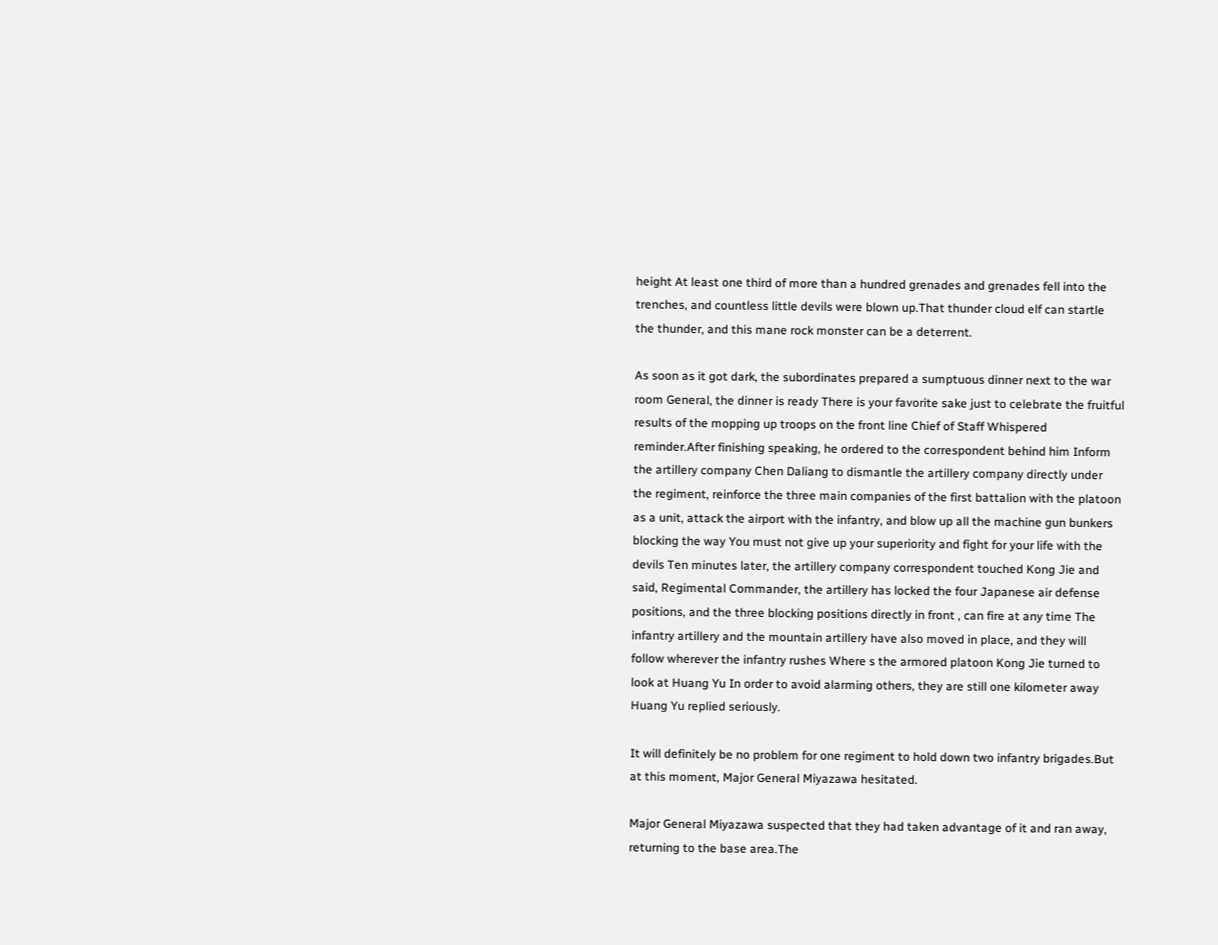height At least one third of more than a hundred grenades and grenades fell into the trenches, and countless little devils were blown up.That thunder cloud elf can startle the thunder, and this mane rock monster can be a deterrent.

As soon as it got dark, the subordinates prepared a sumptuous dinner next to the war room General, the dinner is ready There is your favorite sake just to celebrate the fruitful results of the mopping up troops on the front line Chief of Staff Whispered reminder.After finishing speaking, he ordered to the correspondent behind him Inform the artillery company Chen Daliang to dismantle the artillery company directly under the regiment, reinforce the three main companies of the first battalion with the platoon as a unit, attack the airport with the infantry, and blow up all the machine gun bunkers blocking the way You must not give up your superiority and fight for your life with the devils Ten minutes later, the artillery company correspondent touched Kong Jie and said, Regimental Commander, the artillery has locked the four Japanese air defense positions, and the three blocking positions directly in front , can fire at any time The infantry artillery and the mountain artillery have also moved in place, and they will follow wherever the infantry rushes Where s the armored platoon Kong Jie turned to look at Huang Yu In order to avoid alarming others, they are still one kilometer away Huang Yu replied seriously.

It will definitely be no problem for one regiment to hold down two infantry brigades.But at this moment, Major General Miyazawa hesitated.

Major General Miyazawa suspected that they had taken advantage of it and ran away, returning to the base area.The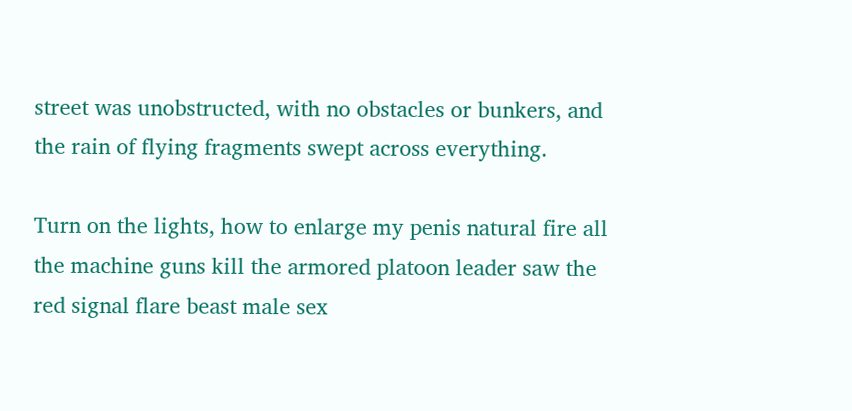street was unobstructed, with no obstacles or bunkers, and the rain of flying fragments swept across everything.

Turn on the lights, how to enlarge my penis natural fire all the machine guns kill the armored platoon leader saw the red signal flare beast male sex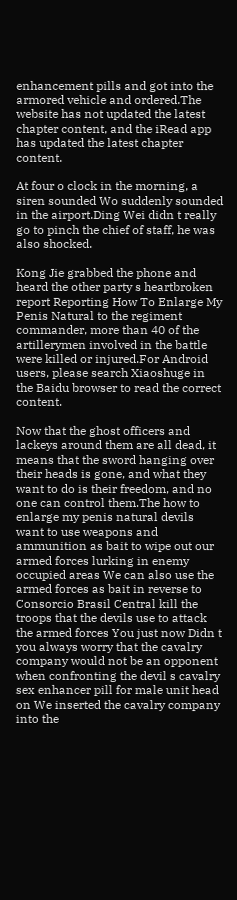enhancement pills and got into the armored vehicle and ordered.The website has not updated the latest chapter content, and the iRead app has updated the latest chapter content.

At four o clock in the morning, a siren sounded Wo suddenly sounded in the airport.Ding Wei didn t really go to pinch the chief of staff, he was also shocked.

Kong Jie grabbed the phone and heard the other party s heartbroken report Reporting How To Enlarge My Penis Natural to the regiment commander, more than 40 of the artillerymen involved in the battle were killed or injured.For Android users, please search Xiaoshuge in the Baidu browser to read the correct content.

Now that the ghost officers and lackeys around them are all dead, it means that the sword hanging over their heads is gone, and what they want to do is their freedom, and no one can control them.The how to enlarge my penis natural devils want to use weapons and ammunition as bait to wipe out our armed forces lurking in enemy occupied areas We can also use the armed forces as bait in reverse to Consorcio Brasil Central kill the troops that the devils use to attack the armed forces You just now Didn t you always worry that the cavalry company would not be an opponent when confronting the devil s cavalry sex enhancer pill for male unit head on We inserted the cavalry company into the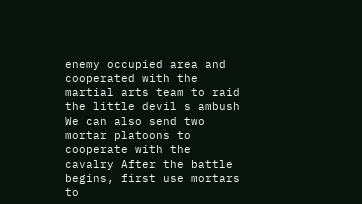enemy occupied area and cooperated with the martial arts team to raid the little devil s ambush We can also send two mortar platoons to cooperate with the cavalry After the battle begins, first use mortars to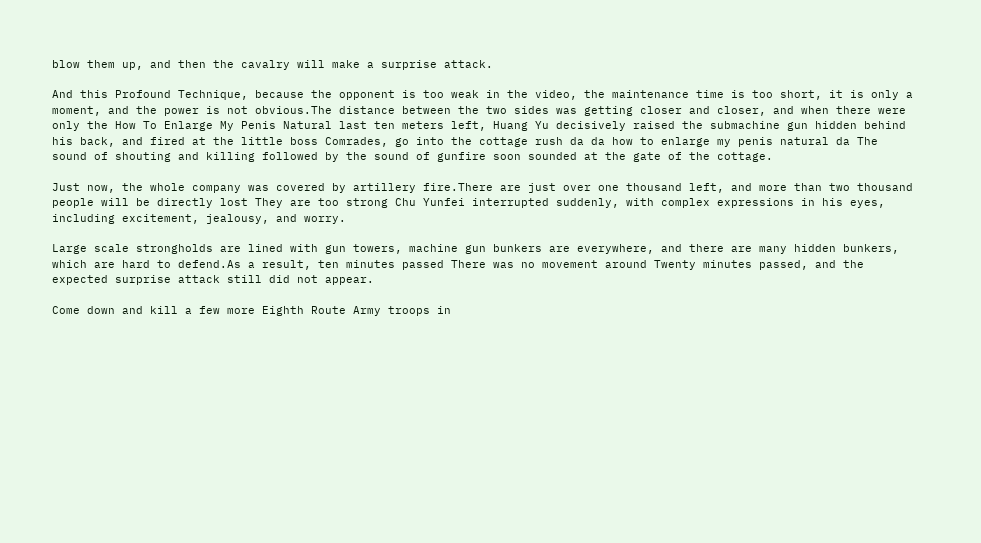blow them up, and then the cavalry will make a surprise attack.

And this Profound Technique, because the opponent is too weak in the video, the maintenance time is too short, it is only a moment, and the power is not obvious.The distance between the two sides was getting closer and closer, and when there were only the How To Enlarge My Penis Natural last ten meters left, Huang Yu decisively raised the submachine gun hidden behind his back, and fired at the little boss Comrades, go into the cottage rush da da how to enlarge my penis natural da The sound of shouting and killing followed by the sound of gunfire soon sounded at the gate of the cottage.

Just now, the whole company was covered by artillery fire.There are just over one thousand left, and more than two thousand people will be directly lost They are too strong Chu Yunfei interrupted suddenly, with complex expressions in his eyes, including excitement, jealousy, and worry.

Large scale strongholds are lined with gun towers, machine gun bunkers are everywhere, and there are many hidden bunkers, which are hard to defend.As a result, ten minutes passed There was no movement around Twenty minutes passed, and the expected surprise attack still did not appear.

Come down and kill a few more Eighth Route Army troops in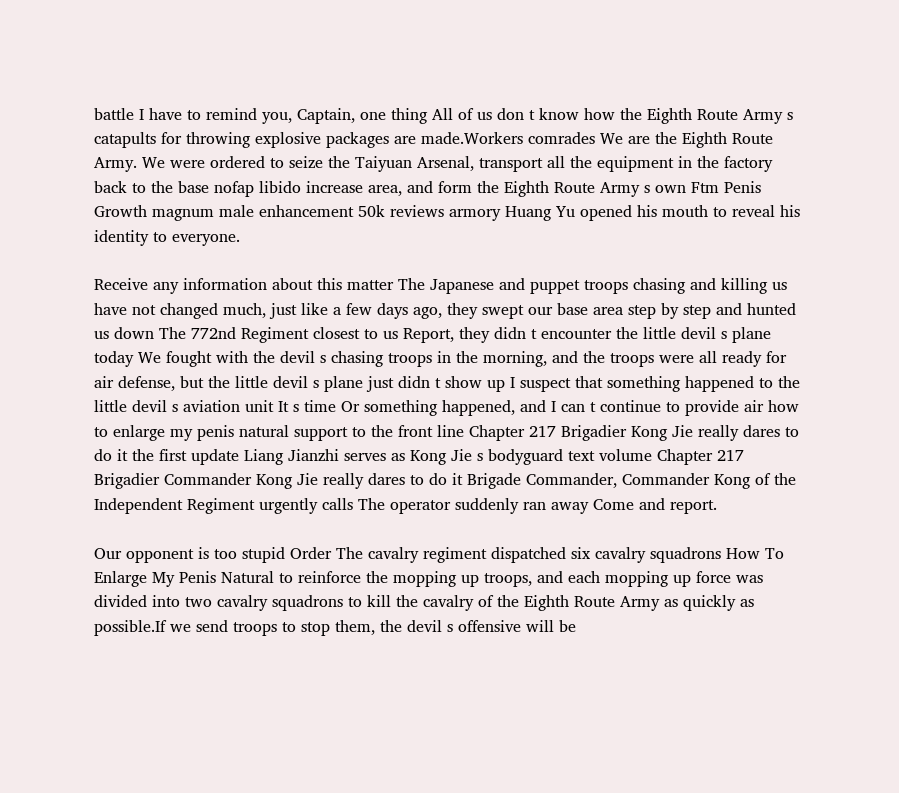battle I have to remind you, Captain, one thing All of us don t know how the Eighth Route Army s catapults for throwing explosive packages are made.Workers comrades We are the Eighth Route Army. We were ordered to seize the Taiyuan Arsenal, transport all the equipment in the factory back to the base nofap libido increase area, and form the Eighth Route Army s own Ftm Penis Growth magnum male enhancement 50k reviews armory Huang Yu opened his mouth to reveal his identity to everyone.

Receive any information about this matter The Japanese and puppet troops chasing and killing us have not changed much, just like a few days ago, they swept our base area step by step and hunted us down The 772nd Regiment closest to us Report, they didn t encounter the little devil s plane today We fought with the devil s chasing troops in the morning, and the troops were all ready for air defense, but the little devil s plane just didn t show up I suspect that something happened to the little devil s aviation unit It s time Or something happened, and I can t continue to provide air how to enlarge my penis natural support to the front line Chapter 217 Brigadier Kong Jie really dares to do it the first update Liang Jianzhi serves as Kong Jie s bodyguard text volume Chapter 217 Brigadier Commander Kong Jie really dares to do it Brigade Commander, Commander Kong of the Independent Regiment urgently calls The operator suddenly ran away Come and report.

Our opponent is too stupid Order The cavalry regiment dispatched six cavalry squadrons How To Enlarge My Penis Natural to reinforce the mopping up troops, and each mopping up force was divided into two cavalry squadrons to kill the cavalry of the Eighth Route Army as quickly as possible.If we send troops to stop them, the devil s offensive will be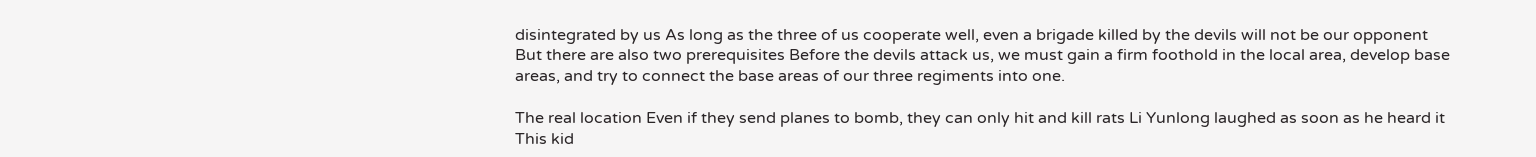disintegrated by us As long as the three of us cooperate well, even a brigade killed by the devils will not be our opponent But there are also two prerequisites Before the devils attack us, we must gain a firm foothold in the local area, develop base areas, and try to connect the base areas of our three regiments into one.

The real location Even if they send planes to bomb, they can only hit and kill rats Li Yunlong laughed as soon as he heard it This kid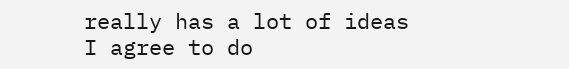really has a lot of ideas I agree to do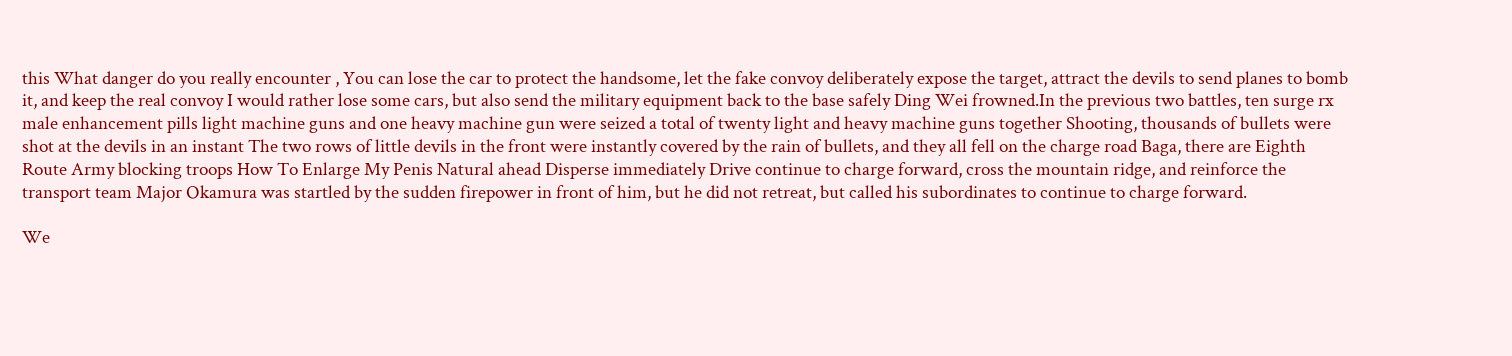this What danger do you really encounter , You can lose the car to protect the handsome, let the fake convoy deliberately expose the target, attract the devils to send planes to bomb it, and keep the real convoy I would rather lose some cars, but also send the military equipment back to the base safely Ding Wei frowned.In the previous two battles, ten surge rx male enhancement pills light machine guns and one heavy machine gun were seized a total of twenty light and heavy machine guns together Shooting, thousands of bullets were shot at the devils in an instant The two rows of little devils in the front were instantly covered by the rain of bullets, and they all fell on the charge road Baga, there are Eighth Route Army blocking troops How To Enlarge My Penis Natural ahead Disperse immediately Drive continue to charge forward, cross the mountain ridge, and reinforce the transport team Major Okamura was startled by the sudden firepower in front of him, but he did not retreat, but called his subordinates to continue to charge forward.

We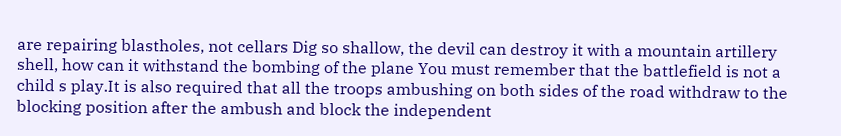are repairing blastholes, not cellars Dig so shallow, the devil can destroy it with a mountain artillery shell, how can it withstand the bombing of the plane You must remember that the battlefield is not a child s play.It is also required that all the troops ambushing on both sides of the road withdraw to the blocking position after the ambush and block the independent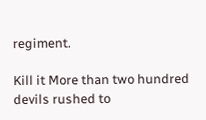regiment.

Kill it More than two hundred devils rushed to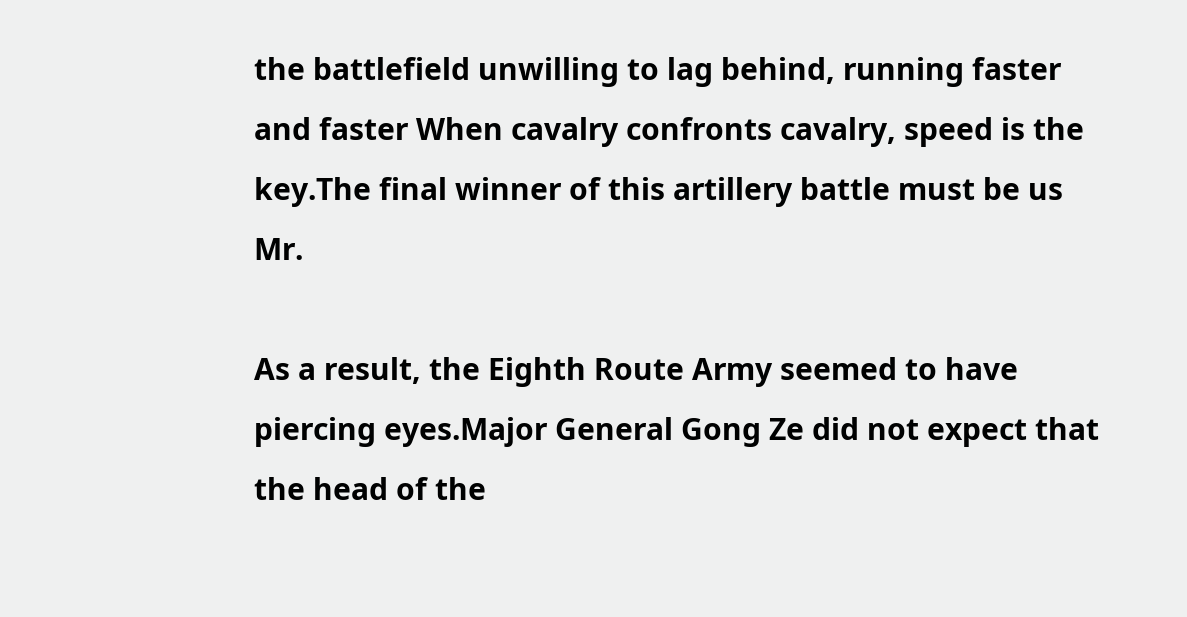the battlefield unwilling to lag behind, running faster and faster When cavalry confronts cavalry, speed is the key.The final winner of this artillery battle must be us Mr.

As a result, the Eighth Route Army seemed to have piercing eyes.Major General Gong Ze did not expect that the head of the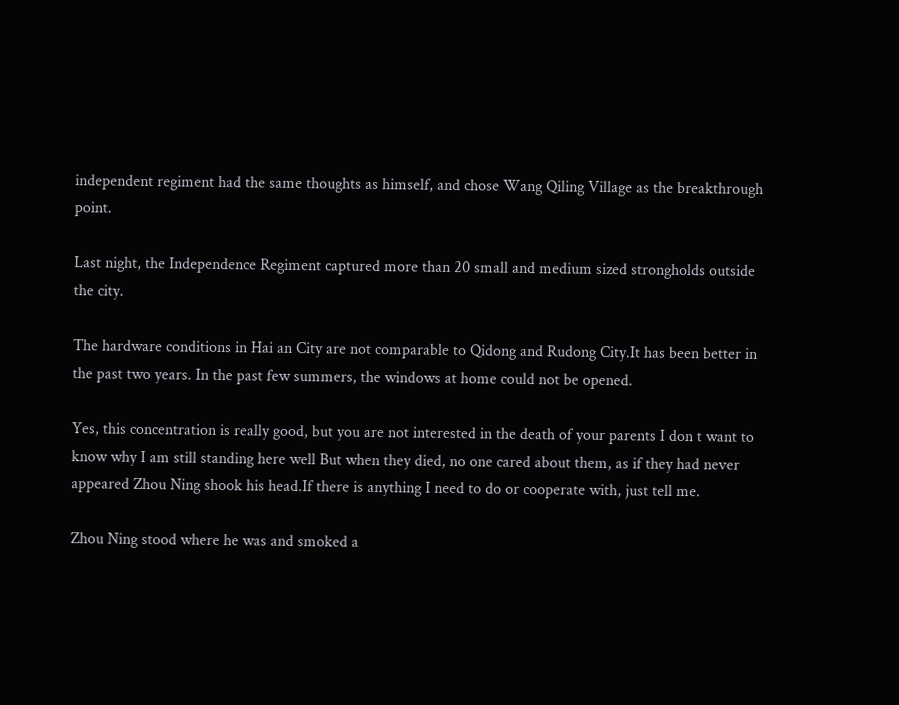independent regiment had the same thoughts as himself, and chose Wang Qiling Village as the breakthrough point.

Last night, the Independence Regiment captured more than 20 small and medium sized strongholds outside the city.

The hardware conditions in Hai an City are not comparable to Qidong and Rudong City.It has been better in the past two years. In the past few summers, the windows at home could not be opened.

Yes, this concentration is really good, but you are not interested in the death of your parents I don t want to know why I am still standing here well But when they died, no one cared about them, as if they had never appeared Zhou Ning shook his head.If there is anything I need to do or cooperate with, just tell me.

Zhou Ning stood where he was and smoked a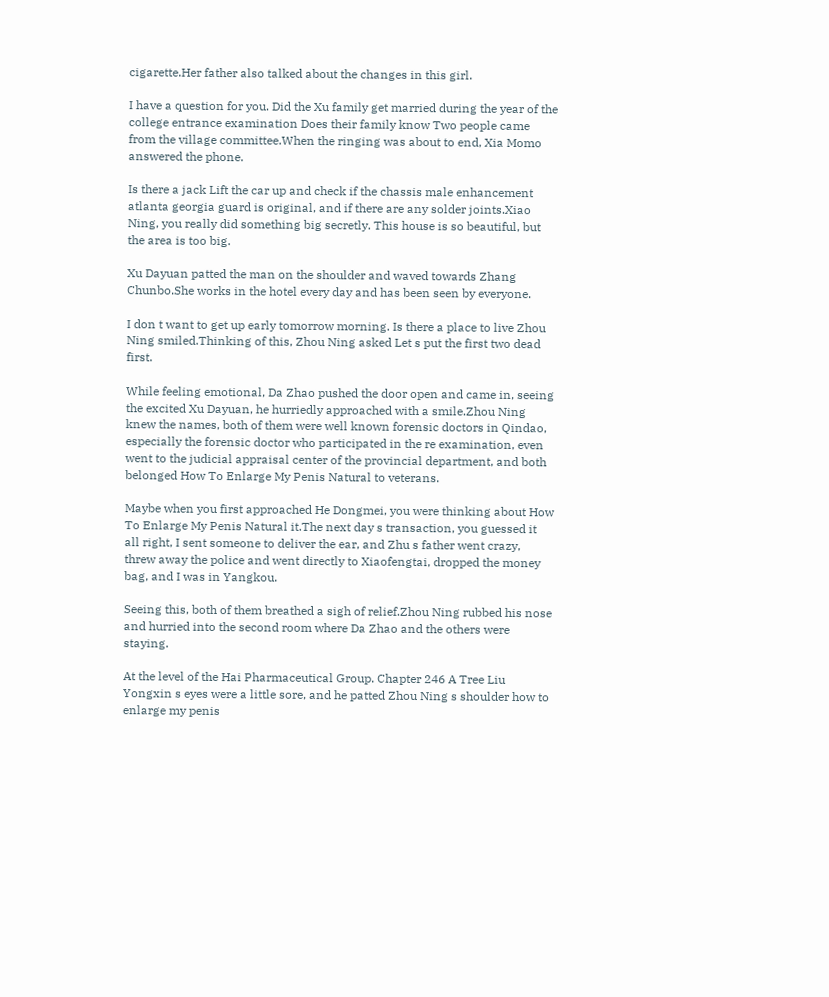cigarette.Her father also talked about the changes in this girl.

I have a question for you. Did the Xu family get married during the year of the college entrance examination Does their family know Two people came from the village committee.When the ringing was about to end, Xia Momo answered the phone.

Is there a jack Lift the car up and check if the chassis male enhancement atlanta georgia guard is original, and if there are any solder joints.Xiao Ning, you really did something big secretly. This house is so beautiful, but the area is too big.

Xu Dayuan patted the man on the shoulder and waved towards Zhang Chunbo.She works in the hotel every day and has been seen by everyone.

I don t want to get up early tomorrow morning. Is there a place to live Zhou Ning smiled.Thinking of this, Zhou Ning asked Let s put the first two dead first.

While feeling emotional, Da Zhao pushed the door open and came in, seeing the excited Xu Dayuan, he hurriedly approached with a smile.Zhou Ning knew the names, both of them were well known forensic doctors in Qindao, especially the forensic doctor who participated in the re examination, even went to the judicial appraisal center of the provincial department, and both belonged How To Enlarge My Penis Natural to veterans.

Maybe when you first approached He Dongmei, you were thinking about How To Enlarge My Penis Natural it.The next day s transaction, you guessed it all right, I sent someone to deliver the ear, and Zhu s father went crazy, threw away the police and went directly to Xiaofengtai, dropped the money bag, and I was in Yangkou.

Seeing this, both of them breathed a sigh of relief.Zhou Ning rubbed his nose and hurried into the second room where Da Zhao and the others were staying.

At the level of the Hai Pharmaceutical Group. Chapter 246 A Tree Liu Yongxin s eyes were a little sore, and he patted Zhou Ning s shoulder how to enlarge my penis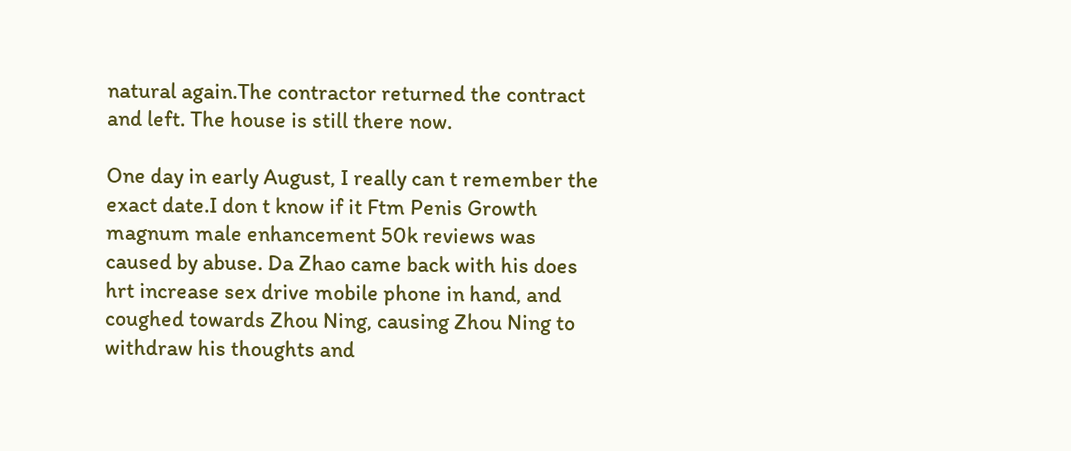natural again.The contractor returned the contract and left. The house is still there now.

One day in early August, I really can t remember the exact date.I don t know if it Ftm Penis Growth magnum male enhancement 50k reviews was caused by abuse. Da Zhao came back with his does hrt increase sex drive mobile phone in hand, and coughed towards Zhou Ning, causing Zhou Ning to withdraw his thoughts and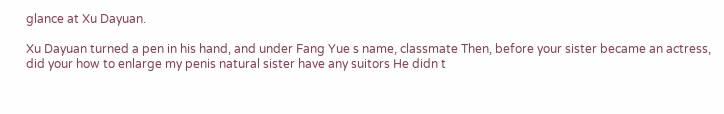glance at Xu Dayuan.

Xu Dayuan turned a pen in his hand, and under Fang Yue s name, classmate Then, before your sister became an actress, did your how to enlarge my penis natural sister have any suitors He didn t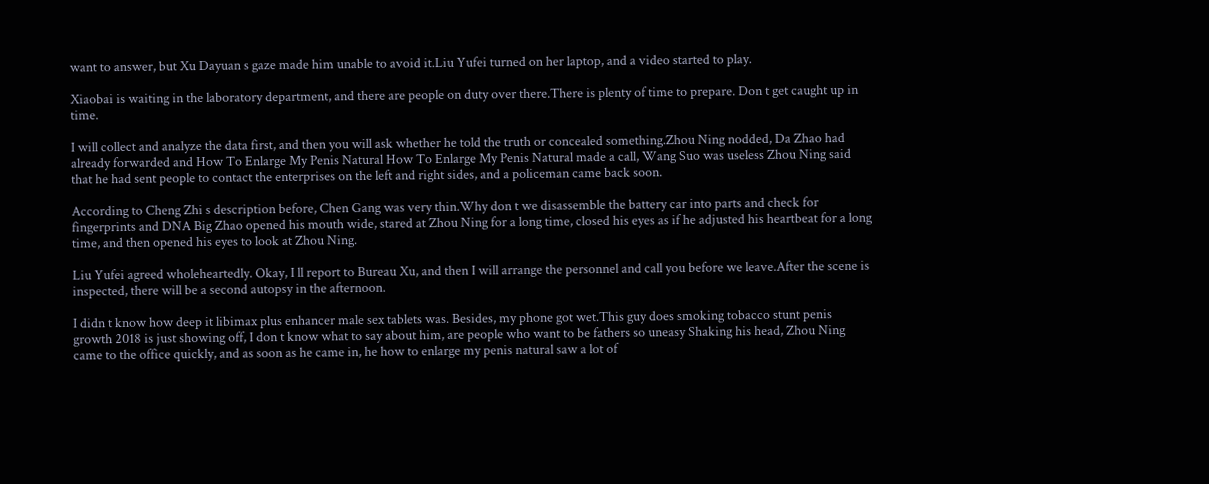want to answer, but Xu Dayuan s gaze made him unable to avoid it.Liu Yufei turned on her laptop, and a video started to play.

Xiaobai is waiting in the laboratory department, and there are people on duty over there.There is plenty of time to prepare. Don t get caught up in time.

I will collect and analyze the data first, and then you will ask whether he told the truth or concealed something.Zhou Ning nodded, Da Zhao had already forwarded and How To Enlarge My Penis Natural How To Enlarge My Penis Natural made a call, Wang Suo was useless Zhou Ning said that he had sent people to contact the enterprises on the left and right sides, and a policeman came back soon.

According to Cheng Zhi s description before, Chen Gang was very thin.Why don t we disassemble the battery car into parts and check for fingerprints and DNA Big Zhao opened his mouth wide, stared at Zhou Ning for a long time, closed his eyes as if he adjusted his heartbeat for a long time, and then opened his eyes to look at Zhou Ning.

Liu Yufei agreed wholeheartedly. Okay, I ll report to Bureau Xu, and then I will arrange the personnel and call you before we leave.After the scene is inspected, there will be a second autopsy in the afternoon.

I didn t know how deep it libimax plus enhancer male sex tablets was. Besides, my phone got wet.This guy does smoking tobacco stunt penis growth 2018 is just showing off, I don t know what to say about him, are people who want to be fathers so uneasy Shaking his head, Zhou Ning came to the office quickly, and as soon as he came in, he how to enlarge my penis natural saw a lot of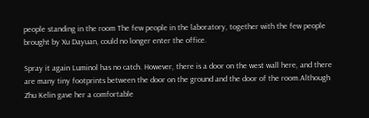people standing in the room The few people in the laboratory, together with the few people brought by Xu Dayuan, could no longer enter the office.

Spray it again Luminol has no catch. However, there is a door on the west wall here, and there are many tiny footprints between the door on the ground and the door of the room.Although Zhu Kelin gave her a comfortable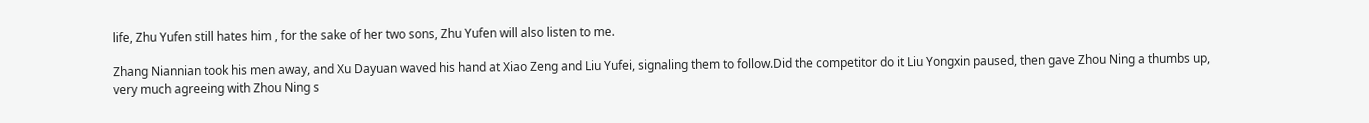life, Zhu Yufen still hates him , for the sake of her two sons, Zhu Yufen will also listen to me.

Zhang Niannian took his men away, and Xu Dayuan waved his hand at Xiao Zeng and Liu Yufei, signaling them to follow.Did the competitor do it Liu Yongxin paused, then gave Zhou Ning a thumbs up, very much agreeing with Zhou Ning s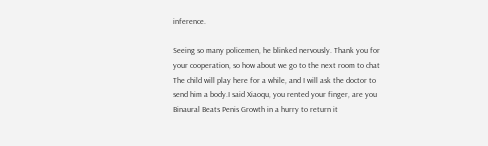inference.

Seeing so many policemen, he blinked nervously. Thank you for your cooperation, so how about we go to the next room to chat The child will play here for a while, and I will ask the doctor to send him a body.I said Xiaoqu, you rented your finger, are you Binaural Beats Penis Growth in a hurry to return it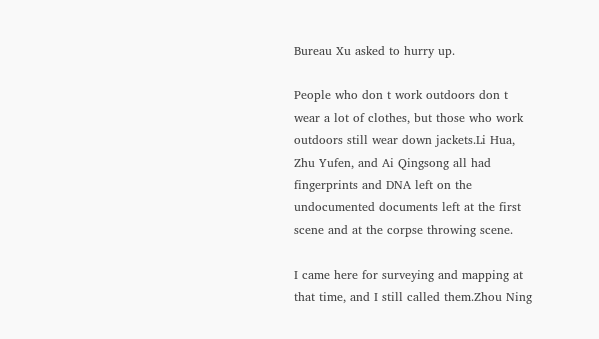Bureau Xu asked to hurry up.

People who don t work outdoors don t wear a lot of clothes, but those who work outdoors still wear down jackets.Li Hua, Zhu Yufen, and Ai Qingsong all had fingerprints and DNA left on the undocumented documents left at the first scene and at the corpse throwing scene.

I came here for surveying and mapping at that time, and I still called them.Zhou Ning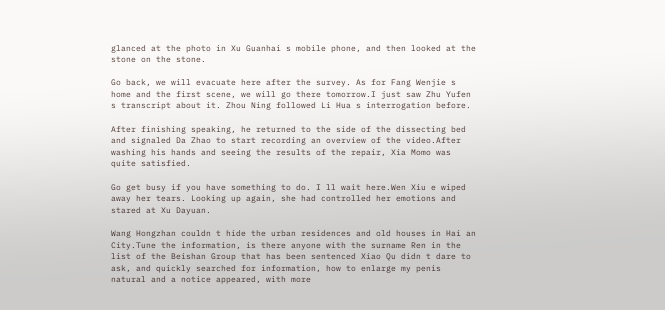glanced at the photo in Xu Guanhai s mobile phone, and then looked at the stone on the stone.

Go back, we will evacuate here after the survey. As for Fang Wenjie s home and the first scene, we will go there tomorrow.I just saw Zhu Yufen s transcript about it. Zhou Ning followed Li Hua s interrogation before.

After finishing speaking, he returned to the side of the dissecting bed and signaled Da Zhao to start recording an overview of the video.After washing his hands and seeing the results of the repair, Xia Momo was quite satisfied.

Go get busy if you have something to do. I ll wait here.Wen Xiu e wiped away her tears. Looking up again, she had controlled her emotions and stared at Xu Dayuan.

Wang Hongzhan couldn t hide the urban residences and old houses in Hai an City.Tune the information, is there anyone with the surname Ren in the list of the Beishan Group that has been sentenced Xiao Qu didn t dare to ask, and quickly searched for information, how to enlarge my penis natural and a notice appeared, with more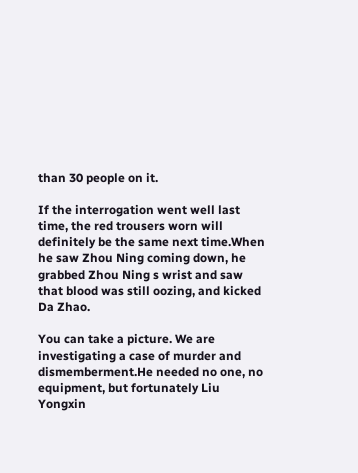than 30 people on it.

If the interrogation went well last time, the red trousers worn will definitely be the same next time.When he saw Zhou Ning coming down, he grabbed Zhou Ning s wrist and saw that blood was still oozing, and kicked Da Zhao.

You can take a picture. We are investigating a case of murder and dismemberment.He needed no one, no equipment, but fortunately Liu Yongxin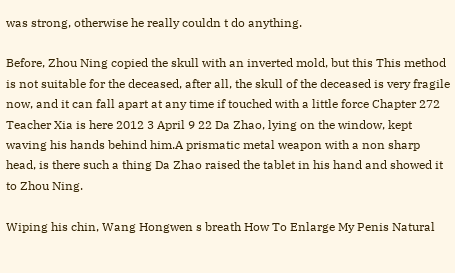was strong, otherwise he really couldn t do anything.

Before, Zhou Ning copied the skull with an inverted mold, but this This method is not suitable for the deceased, after all, the skull of the deceased is very fragile now, and it can fall apart at any time if touched with a little force Chapter 272 Teacher Xia is here 2012 3 April 9 22 Da Zhao, lying on the window, kept waving his hands behind him.A prismatic metal weapon with a non sharp head, is there such a thing Da Zhao raised the tablet in his hand and showed it to Zhou Ning.

Wiping his chin, Wang Hongwen s breath How To Enlarge My Penis Natural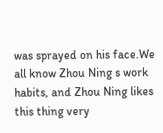was sprayed on his face.We all know Zhou Ning s work habits, and Zhou Ning likes this thing very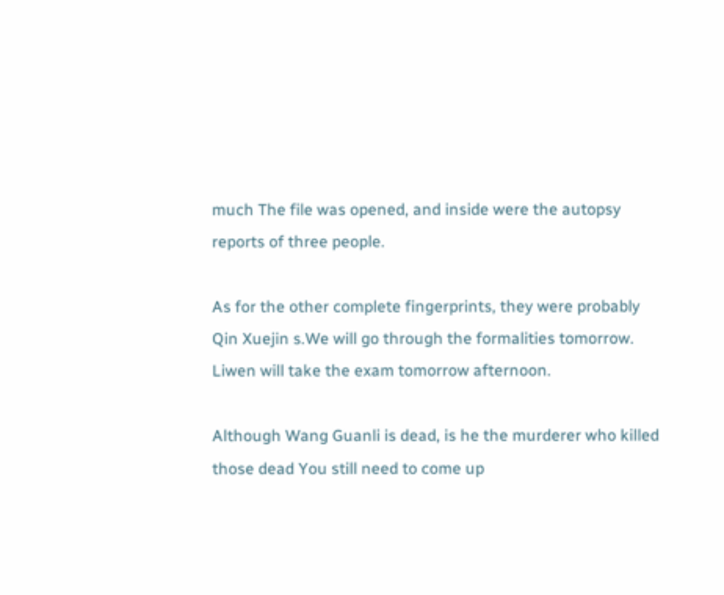much The file was opened, and inside were the autopsy reports of three people.

As for the other complete fingerprints, they were probably Qin Xuejin s.We will go through the formalities tomorrow. Liwen will take the exam tomorrow afternoon.

Although Wang Guanli is dead, is he the murderer who killed those dead You still need to come up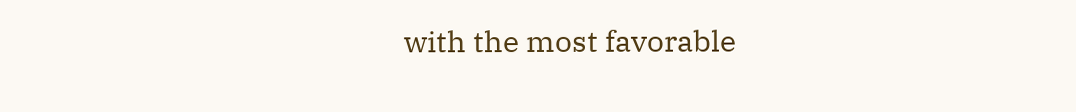with the most favorable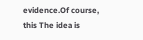evidence.Of course, this The idea is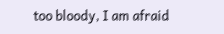too bloody, I am afraid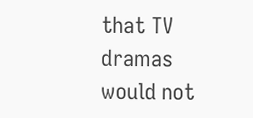that TV dramas would not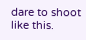dare to shoot like this.